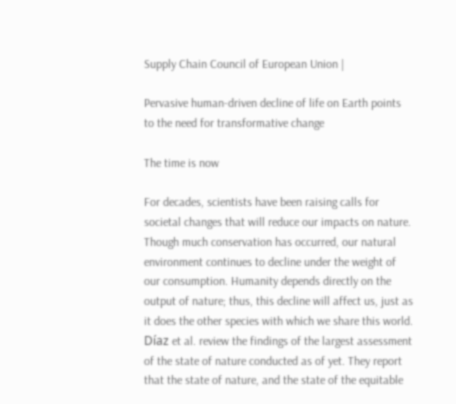Supply Chain Council of European Union |

Pervasive human-driven decline of life on Earth points to the need for transformative change

The time is now

For decades, scientists have been raising calls for societal changes that will reduce our impacts on nature. Though much conservation has occurred, our natural environment continues to decline under the weight of our consumption. Humanity depends directly on the output of nature; thus, this decline will affect us, just as it does the other species with which we share this world. Díaz et al. review the findings of the largest assessment of the state of nature conducted as of yet. They report that the state of nature, and the state of the equitable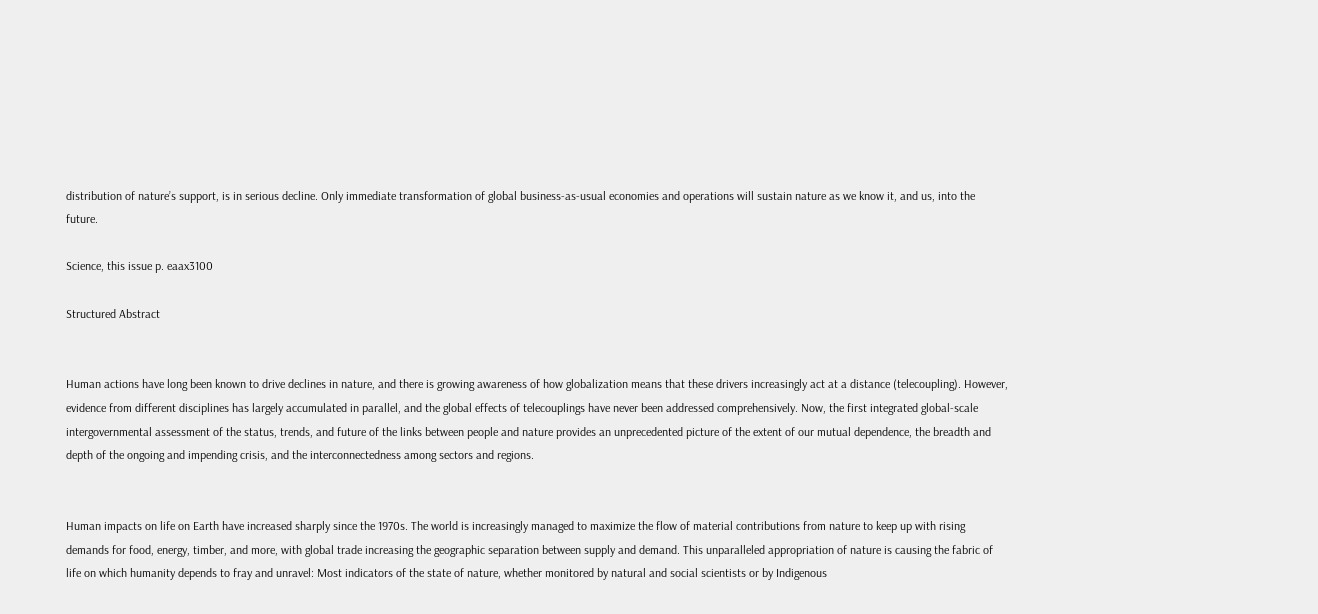distribution of nature’s support, is in serious decline. Only immediate transformation of global business-as-usual economies and operations will sustain nature as we know it, and us, into the future.

Science, this issue p. eaax3100

Structured Abstract


Human actions have long been known to drive declines in nature, and there is growing awareness of how globalization means that these drivers increasingly act at a distance (telecoupling). However, evidence from different disciplines has largely accumulated in parallel, and the global effects of telecouplings have never been addressed comprehensively. Now, the first integrated global-scale intergovernmental assessment of the status, trends, and future of the links between people and nature provides an unprecedented picture of the extent of our mutual dependence, the breadth and depth of the ongoing and impending crisis, and the interconnectedness among sectors and regions.


Human impacts on life on Earth have increased sharply since the 1970s. The world is increasingly managed to maximize the flow of material contributions from nature to keep up with rising demands for food, energy, timber, and more, with global trade increasing the geographic separation between supply and demand. This unparalleled appropriation of nature is causing the fabric of life on which humanity depends to fray and unravel: Most indicators of the state of nature, whether monitored by natural and social scientists or by Indigenous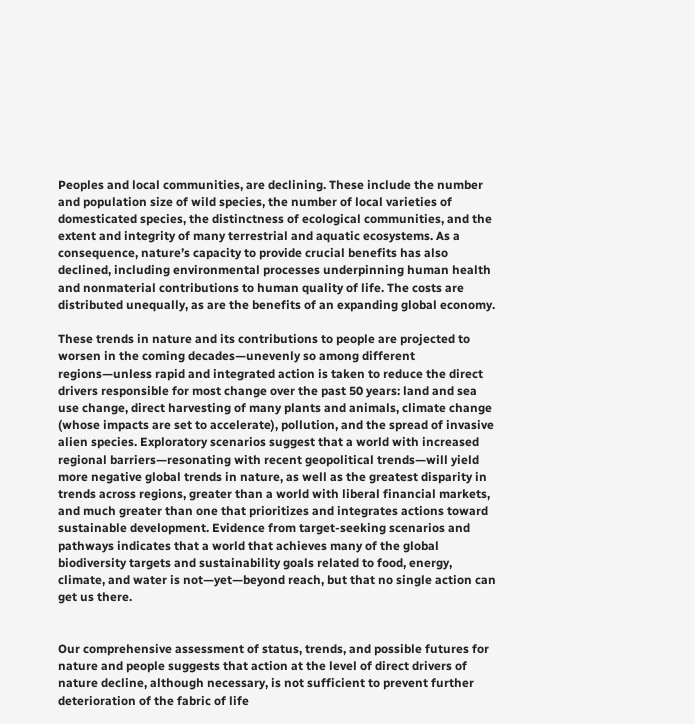Peoples and local communities, are declining. These include the number and population size of wild species, the number of local varieties of domesticated species, the distinctness of ecological communities, and the extent and integrity of many terrestrial and aquatic ecosystems. As a consequence, nature’s capacity to provide crucial benefits has also declined, including environmental processes underpinning human health and nonmaterial contributions to human quality of life. The costs are distributed unequally, as are the benefits of an expanding global economy.

These trends in nature and its contributions to people are projected to worsen in the coming decades—unevenly so among different regions—unless rapid and integrated action is taken to reduce the direct drivers responsible for most change over the past 50 years: land and sea use change, direct harvesting of many plants and animals, climate change (whose impacts are set to accelerate), pollution, and the spread of invasive alien species. Exploratory scenarios suggest that a world with increased regional barriers—resonating with recent geopolitical trends—will yield more negative global trends in nature, as well as the greatest disparity in trends across regions, greater than a world with liberal financial markets, and much greater than one that prioritizes and integrates actions toward sustainable development. Evidence from target-seeking scenarios and pathways indicates that a world that achieves many of the global biodiversity targets and sustainability goals related to food, energy, climate, and water is not—yet—beyond reach, but that no single action can get us there.


Our comprehensive assessment of status, trends, and possible futures for nature and people suggests that action at the level of direct drivers of nature decline, although necessary, is not sufficient to prevent further deterioration of the fabric of life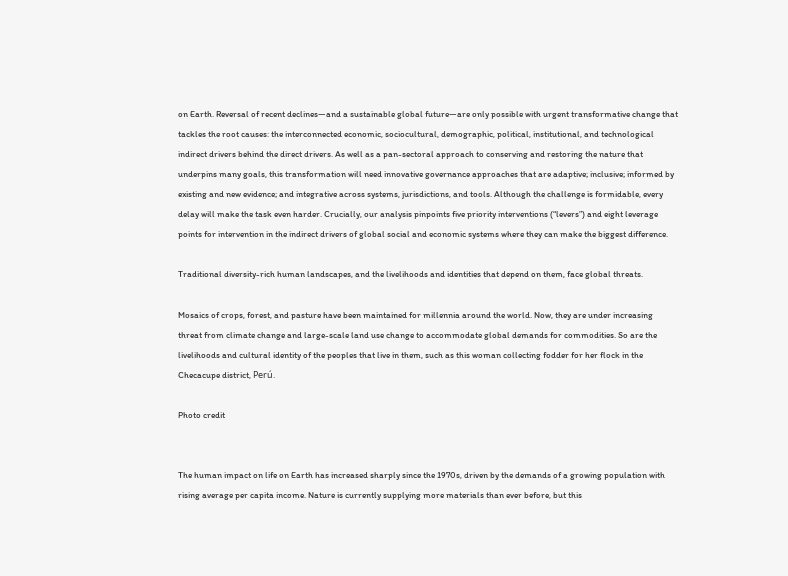on Earth. Reversal of recent declines—and a sustainable global future—are only possible with urgent transformative change that tackles the root causes: the interconnected economic, sociocultural, demographic, political, institutional, and technological indirect drivers behind the direct drivers. As well as a pan-sectoral approach to conserving and restoring the nature that underpins many goals, this transformation will need innovative governance approaches that are adaptive; inclusive; informed by existing and new evidence; and integrative across systems, jurisdictions, and tools. Although the challenge is formidable, every delay will make the task even harder. Crucially, our analysis pinpoints five priority interventions (“levers”) and eight leverage points for intervention in the indirect drivers of global social and economic systems where they can make the biggest difference.

Traditional diversity-rich human landscapes, and the livelihoods and identities that depend on them, face global threats.

Mosaics of crops, forest, and pasture have been maintained for millennia around the world. Now, they are under increasing threat from climate change and large-scale land use change to accommodate global demands for commodities. So are the livelihoods and cultural identity of the peoples that live in them, such as this woman collecting fodder for her flock in the Checacupe district, Perú.

Photo credit


The human impact on life on Earth has increased sharply since the 1970s, driven by the demands of a growing population with rising average per capita income. Nature is currently supplying more materials than ever before, but this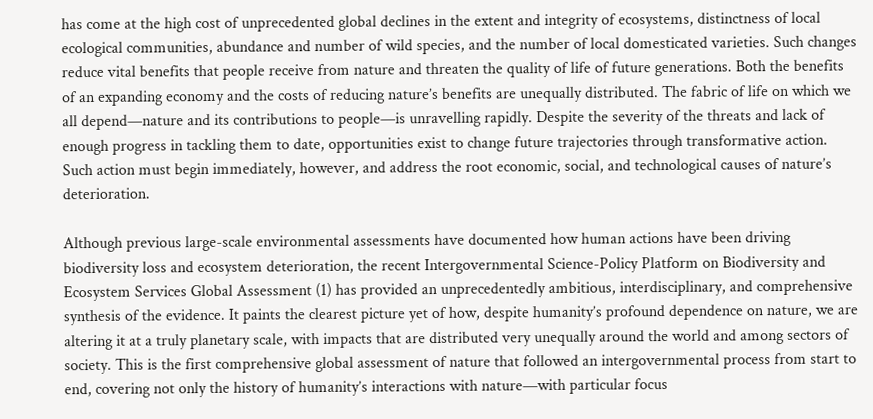has come at the high cost of unprecedented global declines in the extent and integrity of ecosystems, distinctness of local ecological communities, abundance and number of wild species, and the number of local domesticated varieties. Such changes reduce vital benefits that people receive from nature and threaten the quality of life of future generations. Both the benefits of an expanding economy and the costs of reducing nature’s benefits are unequally distributed. The fabric of life on which we all depend—nature and its contributions to people—is unravelling rapidly. Despite the severity of the threats and lack of enough progress in tackling them to date, opportunities exist to change future trajectories through transformative action. Such action must begin immediately, however, and address the root economic, social, and technological causes of nature’s deterioration.

Although previous large-scale environmental assessments have documented how human actions have been driving biodiversity loss and ecosystem deterioration, the recent Intergovernmental Science-Policy Platform on Biodiversity and Ecosystem Services Global Assessment (1) has provided an unprecedentedly ambitious, interdisciplinary, and comprehensive synthesis of the evidence. It paints the clearest picture yet of how, despite humanity’s profound dependence on nature, we are altering it at a truly planetary scale, with impacts that are distributed very unequally around the world and among sectors of society. This is the first comprehensive global assessment of nature that followed an intergovernmental process from start to end, covering not only the history of humanity’s interactions with nature—with particular focus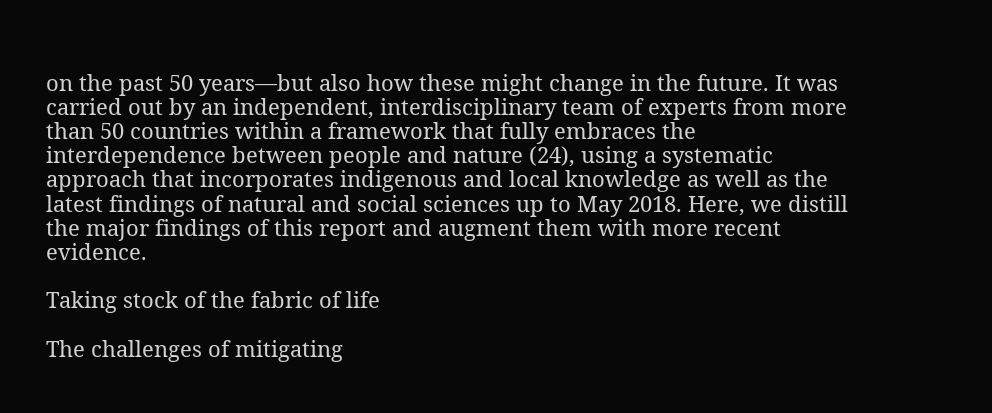on the past 50 years—but also how these might change in the future. It was carried out by an independent, interdisciplinary team of experts from more than 50 countries within a framework that fully embraces the interdependence between people and nature (24), using a systematic approach that incorporates indigenous and local knowledge as well as the latest findings of natural and social sciences up to May 2018. Here, we distill the major findings of this report and augment them with more recent evidence.

Taking stock of the fabric of life

The challenges of mitigating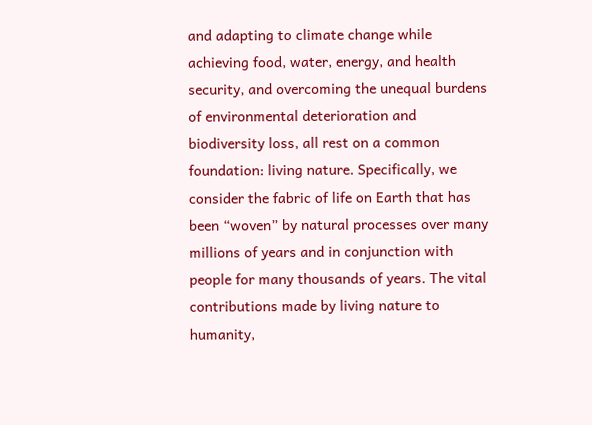and adapting to climate change while achieving food, water, energy, and health security, and overcoming the unequal burdens of environmental deterioration and biodiversity loss, all rest on a common foundation: living nature. Specifically, we consider the fabric of life on Earth that has been “woven” by natural processes over many millions of years and in conjunction with people for many thousands of years. The vital contributions made by living nature to humanity,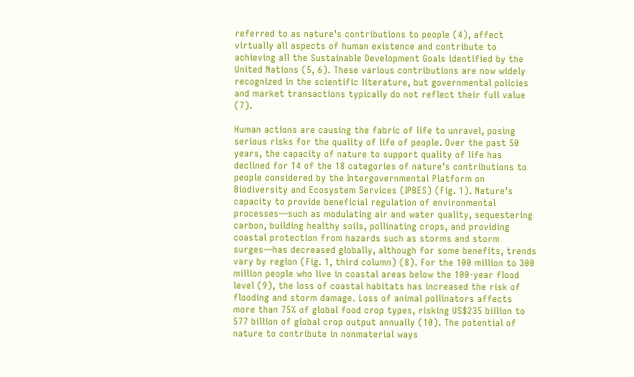referred to as nature’s contributions to people (4), affect virtually all aspects of human existence and contribute to achieving all the Sustainable Development Goals identified by the United Nations (5, 6). These various contributions are now widely recognized in the scientific literature, but governmental policies and market transactions typically do not reflect their full value (7).

Human actions are causing the fabric of life to unravel, posing serious risks for the quality of life of people. Over the past 50 years, the capacity of nature to support quality of life has declined for 14 of the 18 categories of nature’s contributions to people considered by the Intergovernmental Platform on Biodiversity and Ecosystem Services (IPBES) (Fig. 1). Nature’s capacity to provide beneficial regulation of environmental processes—such as modulating air and water quality, sequestering carbon, building healthy soils, pollinating crops, and providing coastal protection from hazards such as storms and storm surges—has decreased globally, although for some benefits, trends vary by region (Fig. 1, third column) (8). For the 100 million to 300 million people who live in coastal areas below the 100-year flood level (9), the loss of coastal habitats has increased the risk of flooding and storm damage. Loss of animal pollinators affects more than 75% of global food crop types, risking US$235 billion to 577 billion of global crop output annually (10). The potential of nature to contribute in nonmaterial ways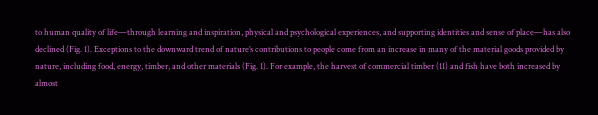to human quality of life—through learning and inspiration, physical and psychological experiences, and supporting identities and sense of place—has also declined (Fig. 1). Exceptions to the downward trend of nature’s contributions to people come from an increase in many of the material goods provided by nature, including food, energy, timber, and other materials (Fig. 1). For example, the harvest of commercial timber (11) and fish have both increased by almost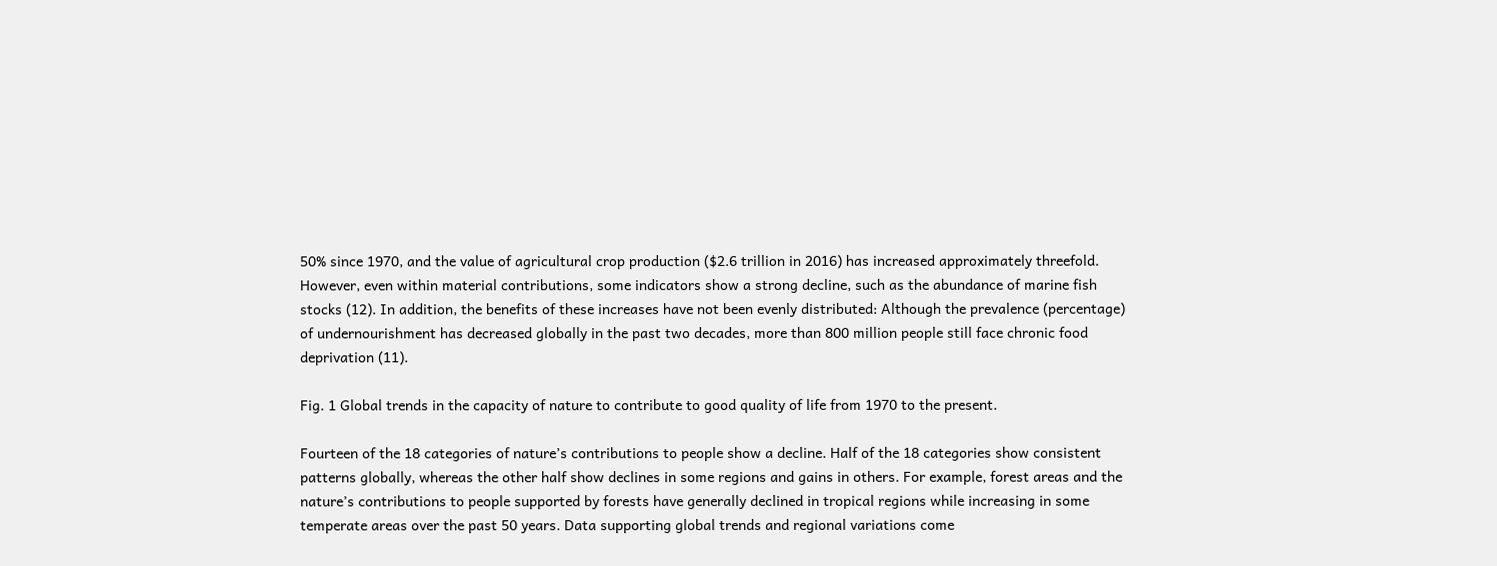50% since 1970, and the value of agricultural crop production ($2.6 trillion in 2016) has increased approximately threefold. However, even within material contributions, some indicators show a strong decline, such as the abundance of marine fish stocks (12). In addition, the benefits of these increases have not been evenly distributed: Although the prevalence (percentage) of undernourishment has decreased globally in the past two decades, more than 800 million people still face chronic food deprivation (11).

Fig. 1 Global trends in the capacity of nature to contribute to good quality of life from 1970 to the present.

Fourteen of the 18 categories of nature’s contributions to people show a decline. Half of the 18 categories show consistent patterns globally, whereas the other half show declines in some regions and gains in others. For example, forest areas and the nature’s contributions to people supported by forests have generally declined in tropical regions while increasing in some temperate areas over the past 50 years. Data supporting global trends and regional variations come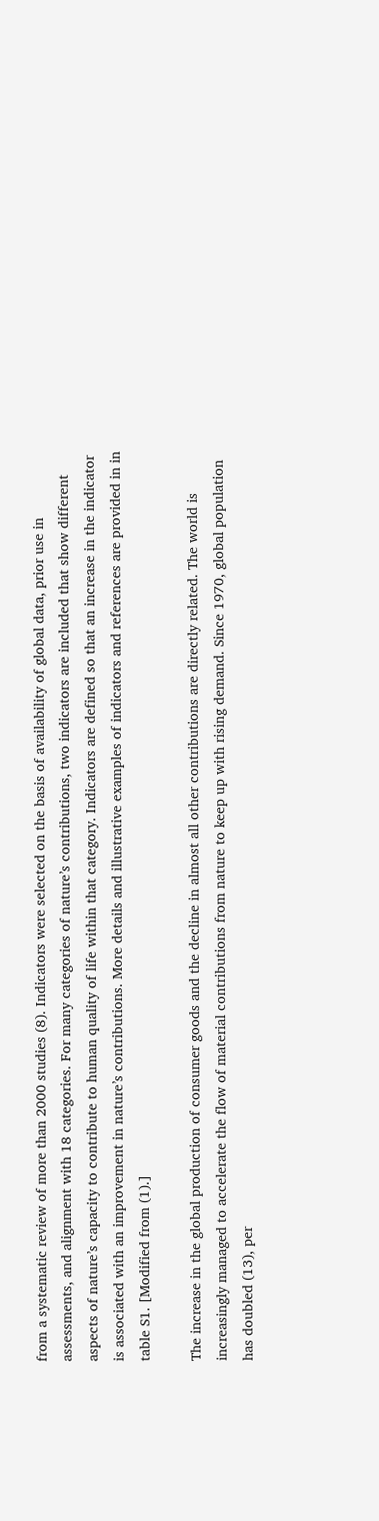from a systematic review of more than 2000 studies (8). Indicators were selected on the basis of availability of global data, prior use in assessments, and alignment with 18 categories. For many categories of nature’s contributions, two indicators are included that show different aspects of nature’s capacity to contribute to human quality of life within that category. Indicators are defined so that an increase in the indicator is associated with an improvement in nature’s contributions. More details and illustrative examples of indicators and references are provided in in table S1. [Modified from (1).]

The increase in the global production of consumer goods and the decline in almost all other contributions are directly related. The world is increasingly managed to accelerate the flow of material contributions from nature to keep up with rising demand. Since 1970, global population has doubled (13), per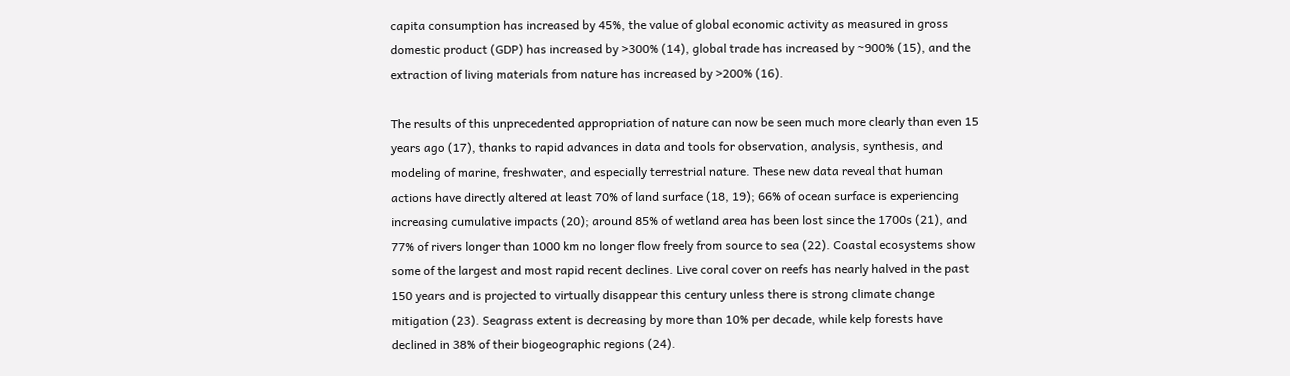capita consumption has increased by 45%, the value of global economic activity as measured in gross domestic product (GDP) has increased by >300% (14), global trade has increased by ~900% (15), and the extraction of living materials from nature has increased by >200% (16).

The results of this unprecedented appropriation of nature can now be seen much more clearly than even 15 years ago (17), thanks to rapid advances in data and tools for observation, analysis, synthesis, and modeling of marine, freshwater, and especially terrestrial nature. These new data reveal that human actions have directly altered at least 70% of land surface (18, 19); 66% of ocean surface is experiencing increasing cumulative impacts (20); around 85% of wetland area has been lost since the 1700s (21), and 77% of rivers longer than 1000 km no longer flow freely from source to sea (22). Coastal ecosystems show some of the largest and most rapid recent declines. Live coral cover on reefs has nearly halved in the past 150 years and is projected to virtually disappear this century unless there is strong climate change mitigation (23). Seagrass extent is decreasing by more than 10% per decade, while kelp forests have declined in 38% of their biogeographic regions (24).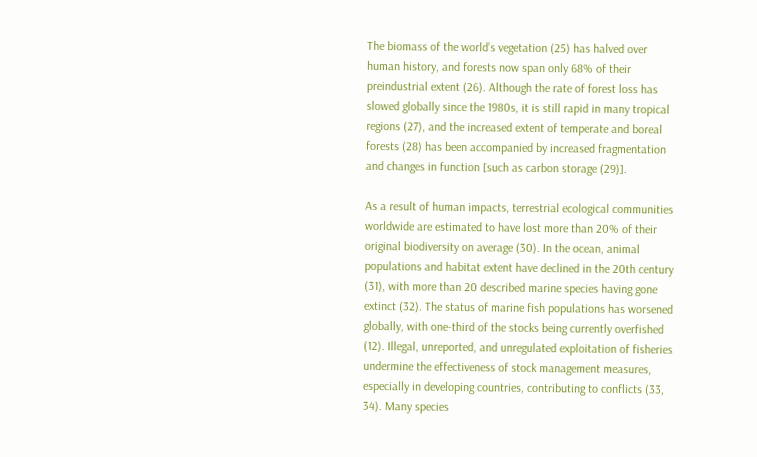The biomass of the world’s vegetation (25) has halved over human history, and forests now span only 68% of their preindustrial extent (26). Although the rate of forest loss has slowed globally since the 1980s, it is still rapid in many tropical regions (27), and the increased extent of temperate and boreal forests (28) has been accompanied by increased fragmentation and changes in function [such as carbon storage (29)].

As a result of human impacts, terrestrial ecological communities worldwide are estimated to have lost more than 20% of their original biodiversity on average (30). In the ocean, animal populations and habitat extent have declined in the 20th century (31), with more than 20 described marine species having gone extinct (32). The status of marine fish populations has worsened globally, with one-third of the stocks being currently overfished (12). Illegal, unreported, and unregulated exploitation of fisheries undermine the effectiveness of stock management measures, especially in developing countries, contributing to conflicts (33, 34). Many species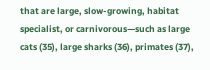that are large, slow-growing, habitat specialist, or carnivorous—such as large cats (35), large sharks (36), primates (37),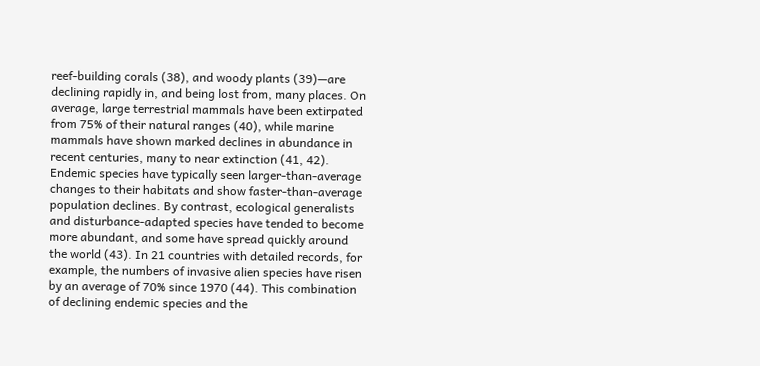reef-building corals (38), and woody plants (39)—are declining rapidly in, and being lost from, many places. On average, large terrestrial mammals have been extirpated from 75% of their natural ranges (40), while marine mammals have shown marked declines in abundance in recent centuries, many to near extinction (41, 42). Endemic species have typically seen larger-than-average changes to their habitats and show faster-than-average population declines. By contrast, ecological generalists and disturbance-adapted species have tended to become more abundant, and some have spread quickly around the world (43). In 21 countries with detailed records, for example, the numbers of invasive alien species have risen by an average of 70% since 1970 (44). This combination of declining endemic species and the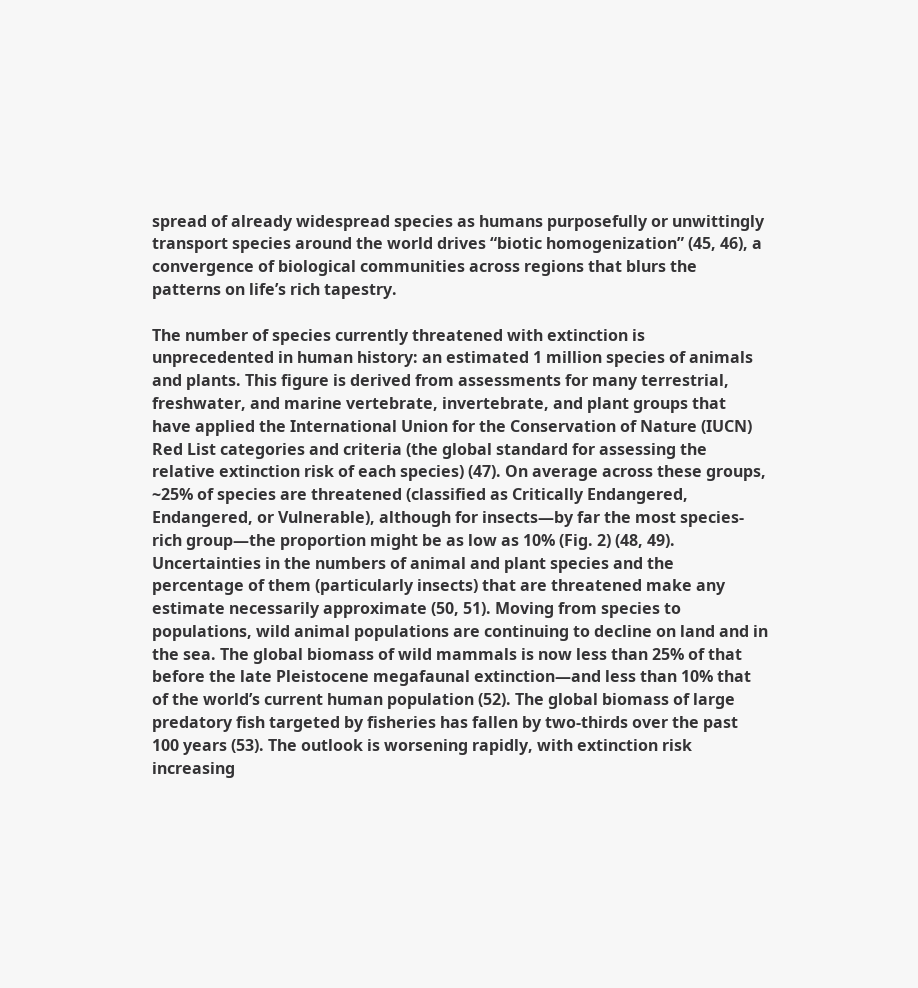spread of already widespread species as humans purposefully or unwittingly transport species around the world drives “biotic homogenization” (45, 46), a convergence of biological communities across regions that blurs the patterns on life’s rich tapestry.

The number of species currently threatened with extinction is unprecedented in human history: an estimated 1 million species of animals and plants. This figure is derived from assessments for many terrestrial, freshwater, and marine vertebrate, invertebrate, and plant groups that have applied the International Union for the Conservation of Nature (IUCN) Red List categories and criteria (the global standard for assessing the relative extinction risk of each species) (47). On average across these groups, ~25% of species are threatened (classified as Critically Endangered, Endangered, or Vulnerable), although for insects—by far the most species-rich group—the proportion might be as low as 10% (Fig. 2) (48, 49). Uncertainties in the numbers of animal and plant species and the percentage of them (particularly insects) that are threatened make any estimate necessarily approximate (50, 51). Moving from species to populations, wild animal populations are continuing to decline on land and in the sea. The global biomass of wild mammals is now less than 25% of that before the late Pleistocene megafaunal extinction—and less than 10% that of the world’s current human population (52). The global biomass of large predatory fish targeted by fisheries has fallen by two-thirds over the past 100 years (53). The outlook is worsening rapidly, with extinction risk increasing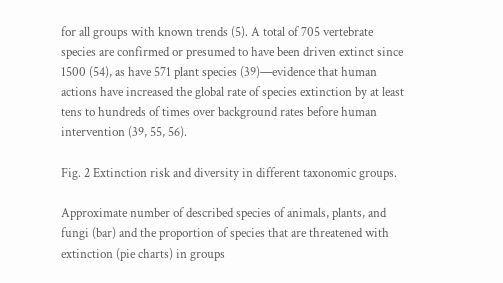for all groups with known trends (5). A total of 705 vertebrate species are confirmed or presumed to have been driven extinct since 1500 (54), as have 571 plant species (39)—evidence that human actions have increased the global rate of species extinction by at least tens to hundreds of times over background rates before human intervention (39, 55, 56).

Fig. 2 Extinction risk and diversity in different taxonomic groups.

Approximate number of described species of animals, plants, and fungi (bar) and the proportion of species that are threatened with extinction (pie charts) in groups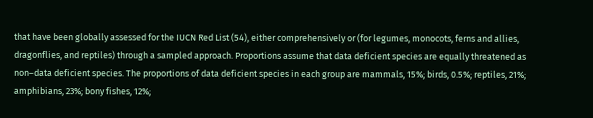that have been globally assessed for the IUCN Red List (54), either comprehensively or (for legumes, monocots, ferns and allies, dragonflies, and reptiles) through a sampled approach. Proportions assume that data deficient species are equally threatened as non–data deficient species. The proportions of data deficient species in each group are mammals, 15%; birds, 0.5%; reptiles, 21%; amphibians, 23%; bony fishes, 12%;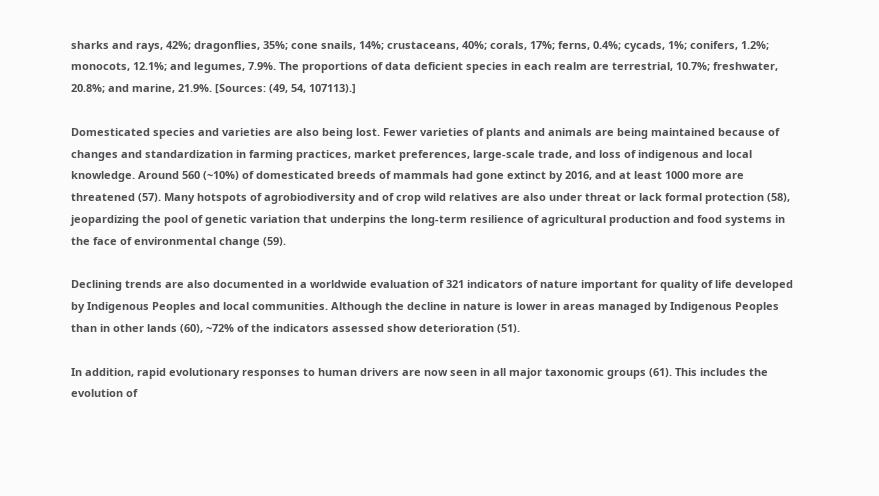sharks and rays, 42%; dragonflies, 35%; cone snails, 14%; crustaceans, 40%; corals, 17%; ferns, 0.4%; cycads, 1%; conifers, 1.2%; monocots, 12.1%; and legumes, 7.9%. The proportions of data deficient species in each realm are terrestrial, 10.7%; freshwater, 20.8%; and marine, 21.9%. [Sources: (49, 54, 107113).]

Domesticated species and varieties are also being lost. Fewer varieties of plants and animals are being maintained because of changes and standardization in farming practices, market preferences, large-scale trade, and loss of indigenous and local knowledge. Around 560 (~10%) of domesticated breeds of mammals had gone extinct by 2016, and at least 1000 more are threatened (57). Many hotspots of agrobiodiversity and of crop wild relatives are also under threat or lack formal protection (58), jeopardizing the pool of genetic variation that underpins the long-term resilience of agricultural production and food systems in the face of environmental change (59).

Declining trends are also documented in a worldwide evaluation of 321 indicators of nature important for quality of life developed by Indigenous Peoples and local communities. Although the decline in nature is lower in areas managed by Indigenous Peoples than in other lands (60), ~72% of the indicators assessed show deterioration (51).

In addition, rapid evolutionary responses to human drivers are now seen in all major taxonomic groups (61). This includes the evolution of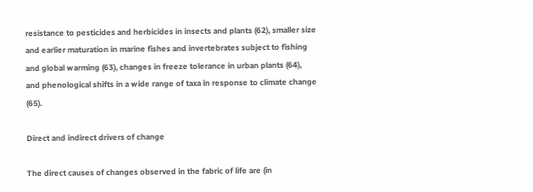resistance to pesticides and herbicides in insects and plants (62), smaller size and earlier maturation in marine fishes and invertebrates subject to fishing and global warming (63), changes in freeze tolerance in urban plants (64), and phenological shifts in a wide range of taxa in response to climate change (65).

Direct and indirect drivers of change

The direct causes of changes observed in the fabric of life are (in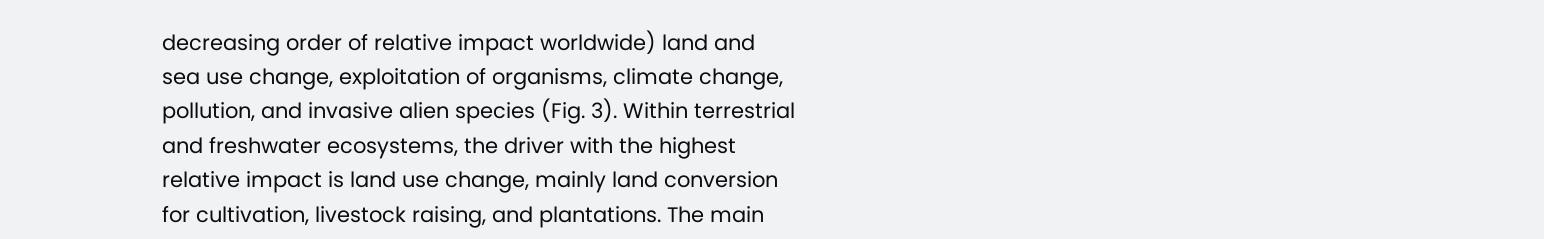decreasing order of relative impact worldwide) land and sea use change, exploitation of organisms, climate change, pollution, and invasive alien species (Fig. 3). Within terrestrial and freshwater ecosystems, the driver with the highest relative impact is land use change, mainly land conversion for cultivation, livestock raising, and plantations. The main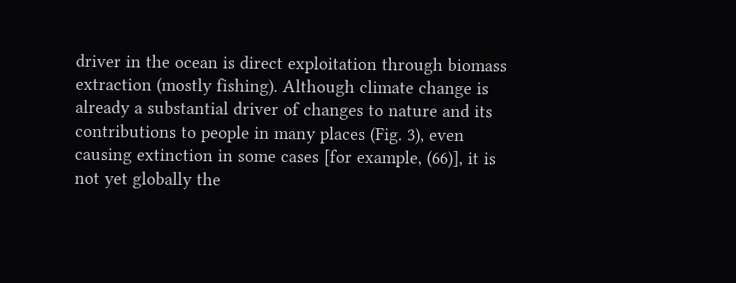driver in the ocean is direct exploitation through biomass extraction (mostly fishing). Although climate change is already a substantial driver of changes to nature and its contributions to people in many places (Fig. 3), even causing extinction in some cases [for example, (66)], it is not yet globally the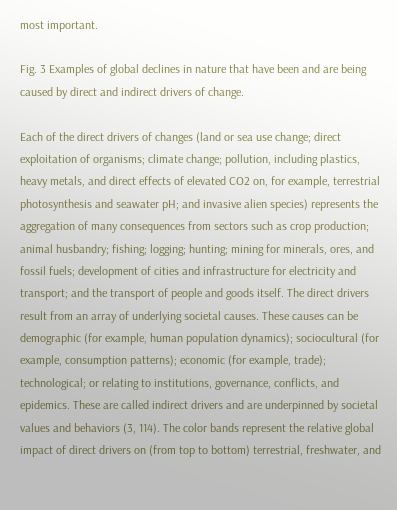most important.

Fig. 3 Examples of global declines in nature that have been and are being caused by direct and indirect drivers of change.

Each of the direct drivers of changes (land or sea use change; direct exploitation of organisms; climate change; pollution, including plastics, heavy metals, and direct effects of elevated CO2 on, for example, terrestrial photosynthesis and seawater pH; and invasive alien species) represents the aggregation of many consequences from sectors such as crop production; animal husbandry; fishing; logging; hunting; mining for minerals, ores, and fossil fuels; development of cities and infrastructure for electricity and transport; and the transport of people and goods itself. The direct drivers result from an array of underlying societal causes. These causes can be demographic (for example, human population dynamics); sociocultural (for example, consumption patterns); economic (for example, trade); technological; or relating to institutions, governance, conflicts, and epidemics. These are called indirect drivers and are underpinned by societal values and behaviors (3, 114). The color bands represent the relative global impact of direct drivers on (from top to bottom) terrestrial, freshwater, and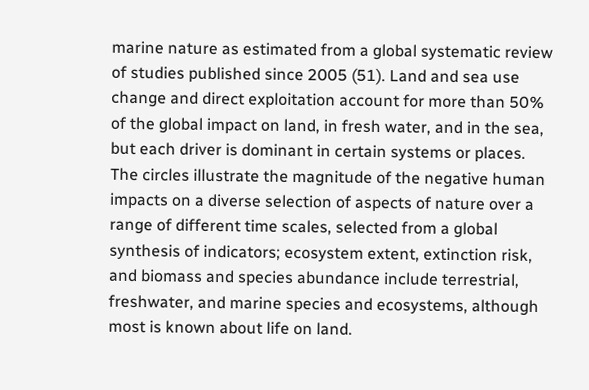marine nature as estimated from a global systematic review of studies published since 2005 (51). Land and sea use change and direct exploitation account for more than 50% of the global impact on land, in fresh water, and in the sea, but each driver is dominant in certain systems or places. The circles illustrate the magnitude of the negative human impacts on a diverse selection of aspects of nature over a range of different time scales, selected from a global synthesis of indicators; ecosystem extent, extinction risk, and biomass and species abundance include terrestrial, freshwater, and marine species and ecosystems, although most is known about life on land.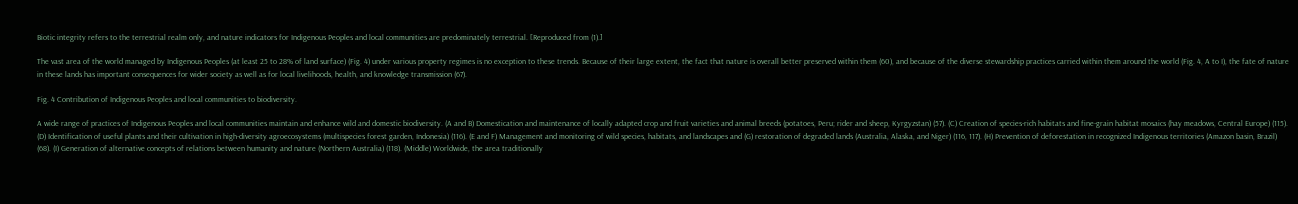Biotic integrity refers to the terrestrial realm only, and nature indicators for Indigenous Peoples and local communities are predominately terrestrial. [Reproduced from (1).]

The vast area of the world managed by Indigenous Peoples (at least 25 to 28% of land surface) (Fig. 4) under various property regimes is no exception to these trends. Because of their large extent, the fact that nature is overall better preserved within them (60), and because of the diverse stewardship practices carried within them around the world (Fig. 4, A to I), the fate of nature in these lands has important consequences for wider society as well as for local livelihoods, health, and knowledge transmission (67).

Fig. 4 Contribution of Indigenous Peoples and local communities to biodiversity.

A wide range of practices of Indigenous Peoples and local communities maintain and enhance wild and domestic biodiversity. (A and B) Domestication and maintenance of locally adapted crop and fruit varieties and animal breeds (potatoes, Peru; rider and sheep, Kyrgyzstan) (57). (C) Creation of species-rich habitats and fine-grain habitat mosaics (hay meadows, Central Europe) (115). (D) Identification of useful plants and their cultivation in high-diversity agroecosystems (multispecies forest garden, Indonesia) (116). (E and F) Management and monitoring of wild species, habitats, and landscapes and (G) restoration of degraded lands (Australia, Alaska, and Niger) (116, 117). (H) Prevention of deforestation in recognized Indigenous territories (Amazon basin, Brazil) (68). (I) Generation of alternative concepts of relations between humanity and nature (Northern Australia) (118). (Middle) Worldwide, the area traditionally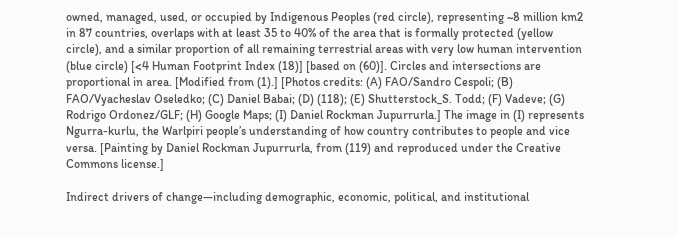owned, managed, used, or occupied by Indigenous Peoples (red circle), representing ~8 million km2 in 87 countries, overlaps with at least 35 to 40% of the area that is formally protected (yellow circle), and a similar proportion of all remaining terrestrial areas with very low human intervention (blue circle) [<4 Human Footprint Index (18)] [based on (60)]. Circles and intersections are proportional in area. [Modified from (1).] [Photos credits: (A) FAO/Sandro Cespoli; (B) FAO/Vyacheslav Oseledko; (C) Daniel Babai; (D) (118); (E) Shutterstock_S. Todd; (F) Vadeve; (G) Rodrigo Ordonez/GLF; (H) Google Maps; (I) Daniel Rockman Jupurrurla.] The image in (I) represents Ngurra-kurlu, the Warlpiri people’s understanding of how country contributes to people and vice versa. [Painting by Daniel Rockman Jupurrurla, from (119) and reproduced under the Creative Commons license.]

Indirect drivers of change—including demographic, economic, political, and institutional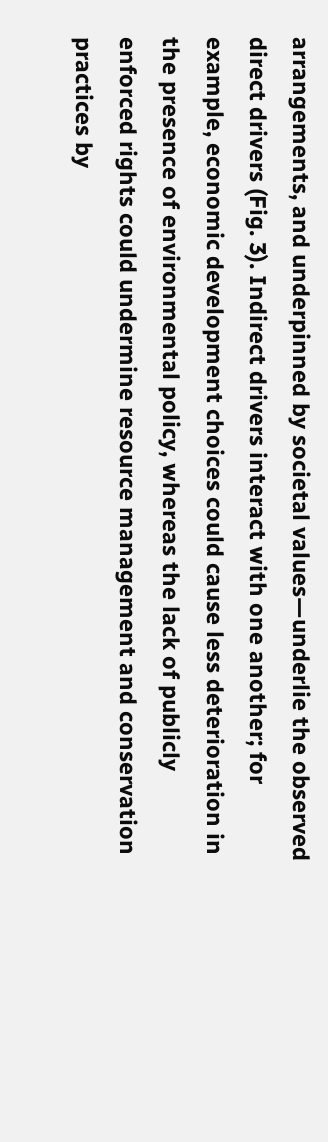arrangements, and underpinned by societal values—underlie the observed direct drivers (Fig. 3). Indirect drivers interact with one another; for example, economic development choices could cause less deterioration in the presence of environmental policy, whereas the lack of publicly enforced rights could undermine resource management and conservation practices by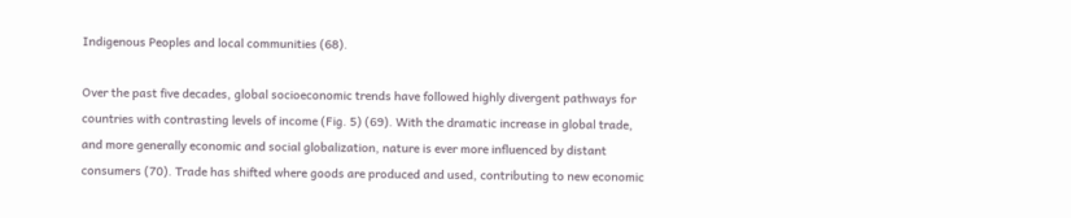Indigenous Peoples and local communities (68).

Over the past five decades, global socioeconomic trends have followed highly divergent pathways for countries with contrasting levels of income (Fig. 5) (69). With the dramatic increase in global trade, and more generally economic and social globalization, nature is ever more influenced by distant consumers (70). Trade has shifted where goods are produced and used, contributing to new economic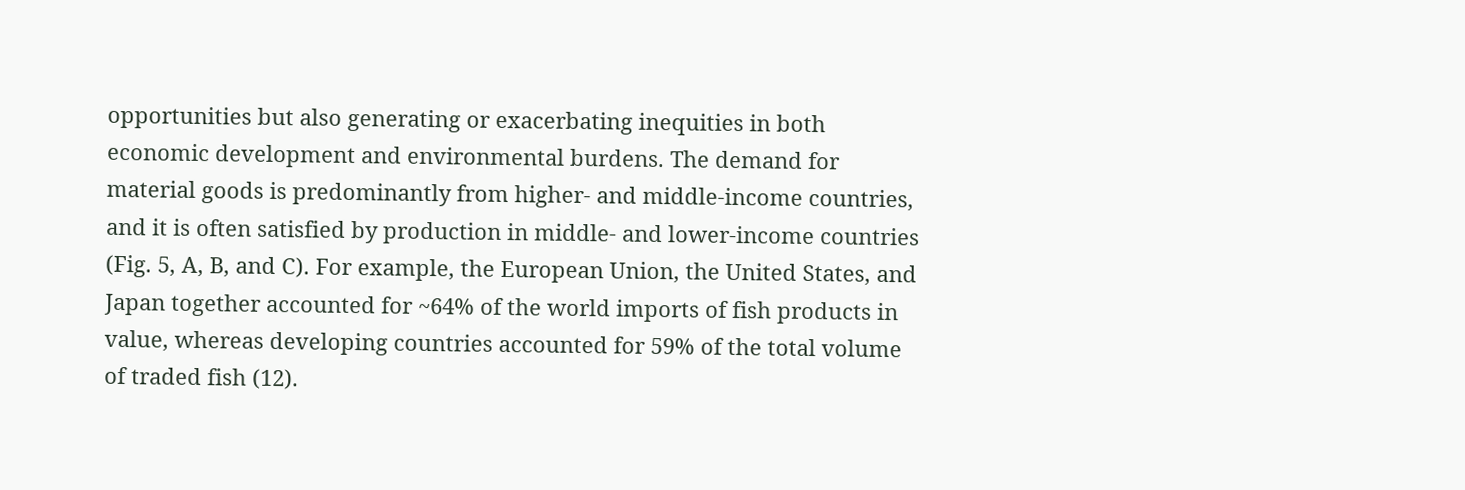opportunities but also generating or exacerbating inequities in both economic development and environmental burdens. The demand for material goods is predominantly from higher- and middle-income countries, and it is often satisfied by production in middle- and lower-income countries (Fig. 5, A, B, and C). For example, the European Union, the United States, and Japan together accounted for ~64% of the world imports of fish products in value, whereas developing countries accounted for 59% of the total volume of traded fish (12).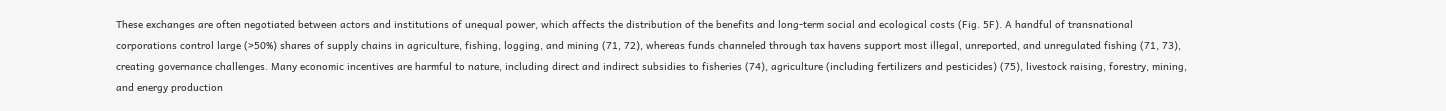These exchanges are often negotiated between actors and institutions of unequal power, which affects the distribution of the benefits and long-term social and ecological costs (Fig. 5F). A handful of transnational corporations control large (>50%) shares of supply chains in agriculture, fishing, logging, and mining (71, 72), whereas funds channeled through tax havens support most illegal, unreported, and unregulated fishing (71, 73), creating governance challenges. Many economic incentives are harmful to nature, including direct and indirect subsidies to fisheries (74), agriculture (including fertilizers and pesticides) (75), livestock raising, forestry, mining, and energy production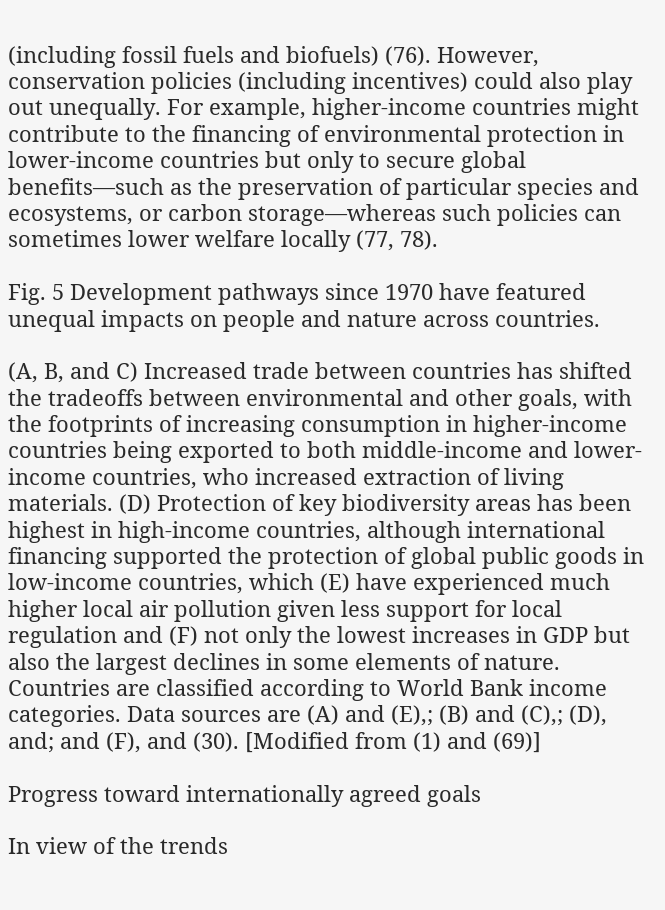(including fossil fuels and biofuels) (76). However, conservation policies (including incentives) could also play out unequally. For example, higher-income countries might contribute to the financing of environmental protection in lower-income countries but only to secure global benefits—such as the preservation of particular species and ecosystems, or carbon storage—whereas such policies can sometimes lower welfare locally (77, 78).

Fig. 5 Development pathways since 1970 have featured unequal impacts on people and nature across countries.

(A, B, and C) Increased trade between countries has shifted the tradeoffs between environmental and other goals, with the footprints of increasing consumption in higher-income countries being exported to both middle-income and lower-income countries, who increased extraction of living materials. (D) Protection of key biodiversity areas has been highest in high-income countries, although international financing supported the protection of global public goods in low-income countries, which (E) have experienced much higher local air pollution given less support for local regulation and (F) not only the lowest increases in GDP but also the largest declines in some elements of nature. Countries are classified according to World Bank income categories. Data sources are (A) and (E),; (B) and (C),; (D), and; and (F), and (30). [Modified from (1) and (69)]

Progress toward internationally agreed goals

In view of the trends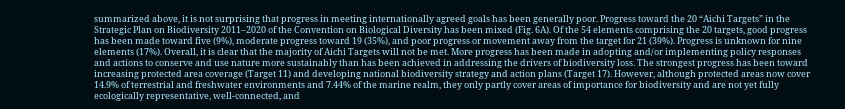summarized above, it is not surprising that progress in meeting internationally agreed goals has been generally poor. Progress toward the 20 “Aichi Targets” in the Strategic Plan on Biodiversity 2011–2020 of the Convention on Biological Diversity has been mixed (Fig. 6A). Of the 54 elements comprising the 20 targets, good progress has been made toward five (9%), moderate progress toward 19 (35%), and poor progress or movement away from the target for 21 (39%). Progress is unknown for nine elements (17%). Overall, it is clear that the majority of Aichi Targets will not be met. More progress has been made in adopting and/or implementing policy responses and actions to conserve and use nature more sustainably than has been achieved in addressing the drivers of biodiversity loss. The strongest progress has been toward increasing protected area coverage (Target 11) and developing national biodiversity strategy and action plans (Target 17). However, although protected areas now cover 14.9% of terrestrial and freshwater environments and 7.44% of the marine realm, they only partly cover areas of importance for biodiversity and are not yet fully ecologically representative, well-connected, and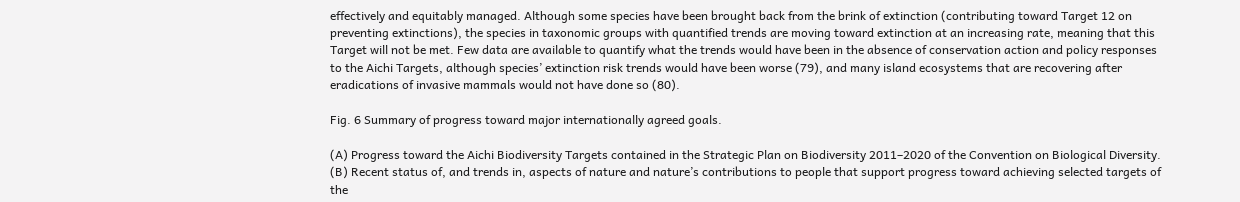effectively and equitably managed. Although some species have been brought back from the brink of extinction (contributing toward Target 12 on preventing extinctions), the species in taxonomic groups with quantified trends are moving toward extinction at an increasing rate, meaning that this Target will not be met. Few data are available to quantify what the trends would have been in the absence of conservation action and policy responses to the Aichi Targets, although species’ extinction risk trends would have been worse (79), and many island ecosystems that are recovering after eradications of invasive mammals would not have done so (80).

Fig. 6 Summary of progress toward major internationally agreed goals.

(A) Progress toward the Aichi Biodiversity Targets contained in the Strategic Plan on Biodiversity 2011–2020 of the Convention on Biological Diversity. (B) Recent status of, and trends in, aspects of nature and nature’s contributions to people that support progress toward achieving selected targets of the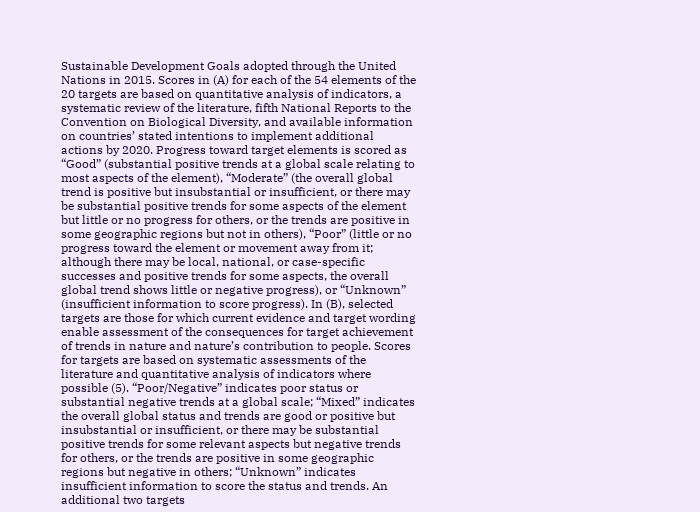Sustainable Development Goals adopted through the United Nations in 2015. Scores in (A) for each of the 54 elements of the 20 targets are based on quantitative analysis of indicators, a systematic review of the literature, fifth National Reports to the Convention on Biological Diversity, and available information on countries’ stated intentions to implement additional actions by 2020. Progress toward target elements is scored as “Good” (substantial positive trends at a global scale relating to most aspects of the element), “Moderate” (the overall global trend is positive but insubstantial or insufficient, or there may be substantial positive trends for some aspects of the element but little or no progress for others, or the trends are positive in some geographic regions but not in others), “Poor” (little or no progress toward the element or movement away from it; although there may be local, national, or case-specific successes and positive trends for some aspects, the overall global trend shows little or negative progress), or “Unknown” (insufficient information to score progress). In (B), selected targets are those for which current evidence and target wording enable assessment of the consequences for target achievement of trends in nature and nature’s contribution to people. Scores for targets are based on systematic assessments of the literature and quantitative analysis of indicators where possible (5). “Poor/Negative” indicates poor status or substantial negative trends at a global scale; “Mixed” indicates the overall global status and trends are good or positive but insubstantial or insufficient, or there may be substantial positive trends for some relevant aspects but negative trends for others, or the trends are positive in some geographic regions but negative in others; “Unknown” indicates insufficient information to score the status and trends. An additional two targets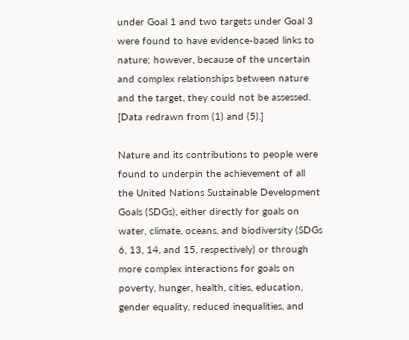under Goal 1 and two targets under Goal 3 were found to have evidence-based links to nature; however, because of the uncertain and complex relationships between nature and the target, they could not be assessed. [Data redrawn from (1) and (5).]

Nature and its contributions to people were found to underpin the achievement of all the United Nations Sustainable Development Goals (SDGs), either directly for goals on water, climate, oceans, and biodiversity (SDGs 6, 13, 14, and 15, respectively) or through more complex interactions for goals on poverty, hunger, health, cities, education, gender equality, reduced inequalities, and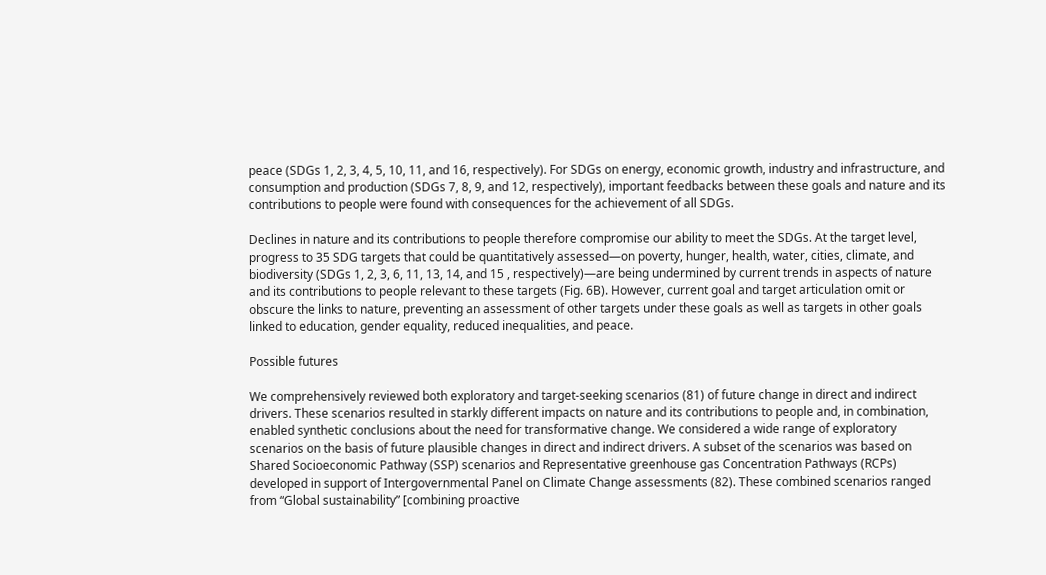peace (SDGs 1, 2, 3, 4, 5, 10, 11, and 16, respectively). For SDGs on energy, economic growth, industry and infrastructure, and consumption and production (SDGs 7, 8, 9, and 12, respectively), important feedbacks between these goals and nature and its contributions to people were found with consequences for the achievement of all SDGs.

Declines in nature and its contributions to people therefore compromise our ability to meet the SDGs. At the target level, progress to 35 SDG targets that could be quantitatively assessed—on poverty, hunger, health, water, cities, climate, and biodiversity (SDGs 1, 2, 3, 6, 11, 13, 14, and 15 , respectively)—are being undermined by current trends in aspects of nature and its contributions to people relevant to these targets (Fig. 6B). However, current goal and target articulation omit or obscure the links to nature, preventing an assessment of other targets under these goals as well as targets in other goals linked to education, gender equality, reduced inequalities, and peace.

Possible futures

We comprehensively reviewed both exploratory and target-seeking scenarios (81) of future change in direct and indirect drivers. These scenarios resulted in starkly different impacts on nature and its contributions to people and, in combination, enabled synthetic conclusions about the need for transformative change. We considered a wide range of exploratory scenarios on the basis of future plausible changes in direct and indirect drivers. A subset of the scenarios was based on Shared Socioeconomic Pathway (SSP) scenarios and Representative greenhouse gas Concentration Pathways (RCPs) developed in support of Intergovernmental Panel on Climate Change assessments (82). These combined scenarios ranged from “Global sustainability” [combining proactive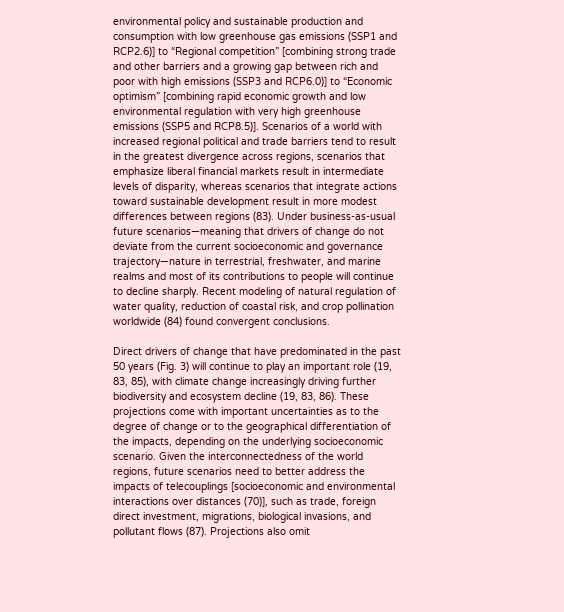environmental policy and sustainable production and consumption with low greenhouse gas emissions (SSP1 and RCP2.6)] to “Regional competition” [combining strong trade and other barriers and a growing gap between rich and poor with high emissions (SSP3 and RCP6.0)] to “Economic optimism” [combining rapid economic growth and low environmental regulation with very high greenhouse emissions (SSP5 and RCP8.5)]. Scenarios of a world with increased regional political and trade barriers tend to result in the greatest divergence across regions, scenarios that emphasize liberal financial markets result in intermediate levels of disparity, whereas scenarios that integrate actions toward sustainable development result in more modest differences between regions (83). Under business-as-usual future scenarios—meaning that drivers of change do not deviate from the current socioeconomic and governance trajectory—nature in terrestrial, freshwater, and marine realms and most of its contributions to people will continue to decline sharply. Recent modeling of natural regulation of water quality, reduction of coastal risk, and crop pollination worldwide (84) found convergent conclusions.

Direct drivers of change that have predominated in the past 50 years (Fig. 3) will continue to play an important role (19, 83, 85), with climate change increasingly driving further biodiversity and ecosystem decline (19, 83, 86). These projections come with important uncertainties as to the degree of change or to the geographical differentiation of the impacts, depending on the underlying socioeconomic scenario. Given the interconnectedness of the world regions, future scenarios need to better address the impacts of telecouplings [socioeconomic and environmental interactions over distances (70)], such as trade, foreign direct investment, migrations, biological invasions, and pollutant flows (87). Projections also omit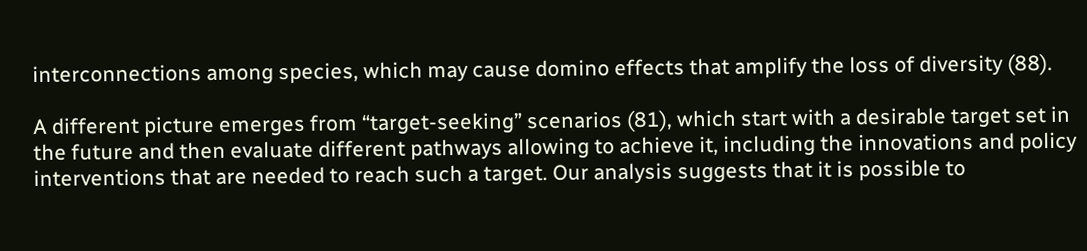interconnections among species, which may cause domino effects that amplify the loss of diversity (88).

A different picture emerges from “target-seeking” scenarios (81), which start with a desirable target set in the future and then evaluate different pathways allowing to achieve it, including the innovations and policy interventions that are needed to reach such a target. Our analysis suggests that it is possible to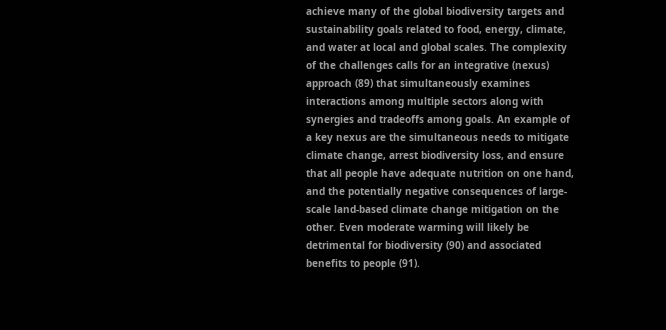achieve many of the global biodiversity targets and sustainability goals related to food, energy, climate, and water at local and global scales. The complexity of the challenges calls for an integrative (nexus) approach (89) that simultaneously examines interactions among multiple sectors along with synergies and tradeoffs among goals. An example of a key nexus are the simultaneous needs to mitigate climate change, arrest biodiversity loss, and ensure that all people have adequate nutrition on one hand, and the potentially negative consequences of large-scale land-based climate change mitigation on the other. Even moderate warming will likely be detrimental for biodiversity (90) and associated benefits to people (91).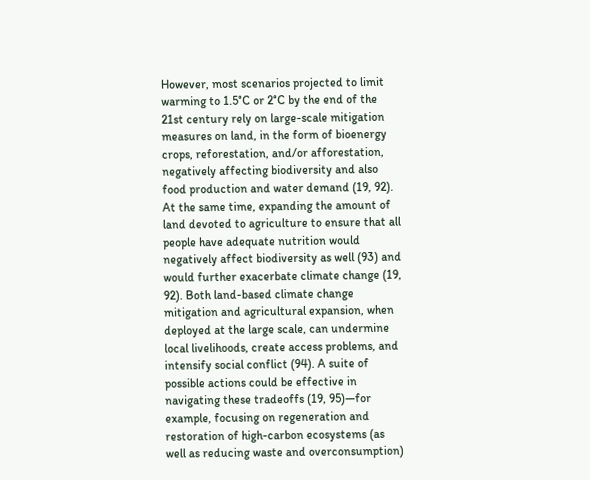However, most scenarios projected to limit warming to 1.5°C or 2°C by the end of the 21st century rely on large-scale mitigation measures on land, in the form of bioenergy crops, reforestation, and/or afforestation, negatively affecting biodiversity and also food production and water demand (19, 92). At the same time, expanding the amount of land devoted to agriculture to ensure that all people have adequate nutrition would negatively affect biodiversity as well (93) and would further exacerbate climate change (19, 92). Both land-based climate change mitigation and agricultural expansion, when deployed at the large scale, can undermine local livelihoods, create access problems, and intensify social conflict (94). A suite of possible actions could be effective in navigating these tradeoffs (19, 95)—for example, focusing on regeneration and restoration of high-carbon ecosystems (as well as reducing waste and overconsumption)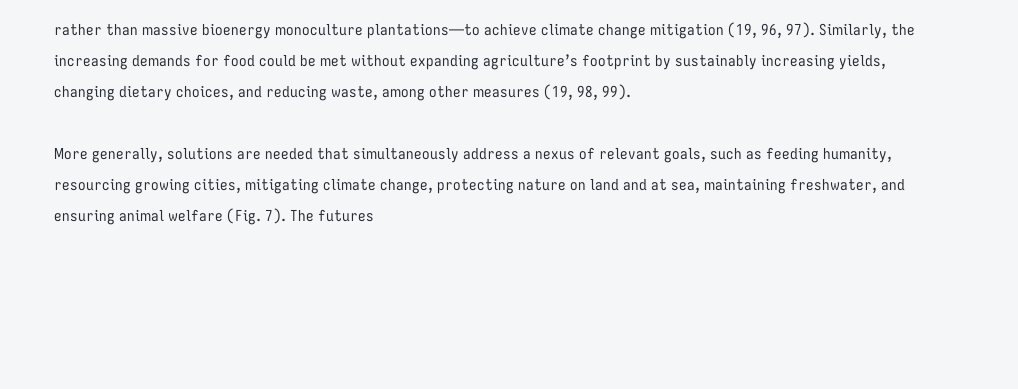rather than massive bioenergy monoculture plantations—to achieve climate change mitigation (19, 96, 97). Similarly, the increasing demands for food could be met without expanding agriculture’s footprint by sustainably increasing yields, changing dietary choices, and reducing waste, among other measures (19, 98, 99).

More generally, solutions are needed that simultaneously address a nexus of relevant goals, such as feeding humanity, resourcing growing cities, mitigating climate change, protecting nature on land and at sea, maintaining freshwater, and ensuring animal welfare (Fig. 7). The futures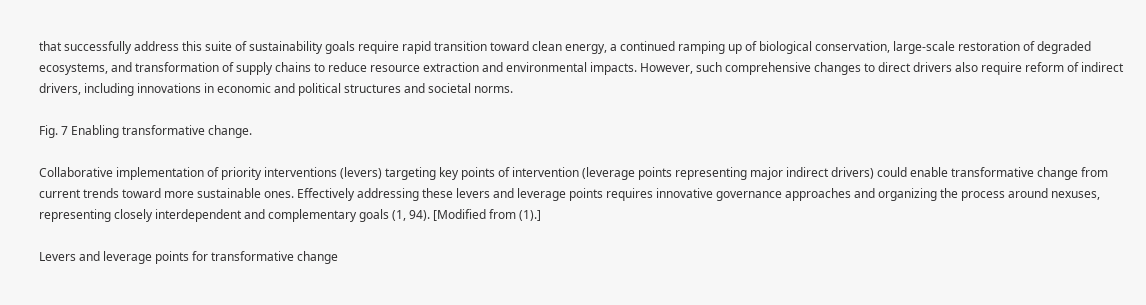that successfully address this suite of sustainability goals require rapid transition toward clean energy, a continued ramping up of biological conservation, large-scale restoration of degraded ecosystems, and transformation of supply chains to reduce resource extraction and environmental impacts. However, such comprehensive changes to direct drivers also require reform of indirect drivers, including innovations in economic and political structures and societal norms.

Fig. 7 Enabling transformative change.

Collaborative implementation of priority interventions (levers) targeting key points of intervention (leverage points representing major indirect drivers) could enable transformative change from current trends toward more sustainable ones. Effectively addressing these levers and leverage points requires innovative governance approaches and organizing the process around nexuses, representing closely interdependent and complementary goals (1, 94). [Modified from (1).]

Levers and leverage points for transformative change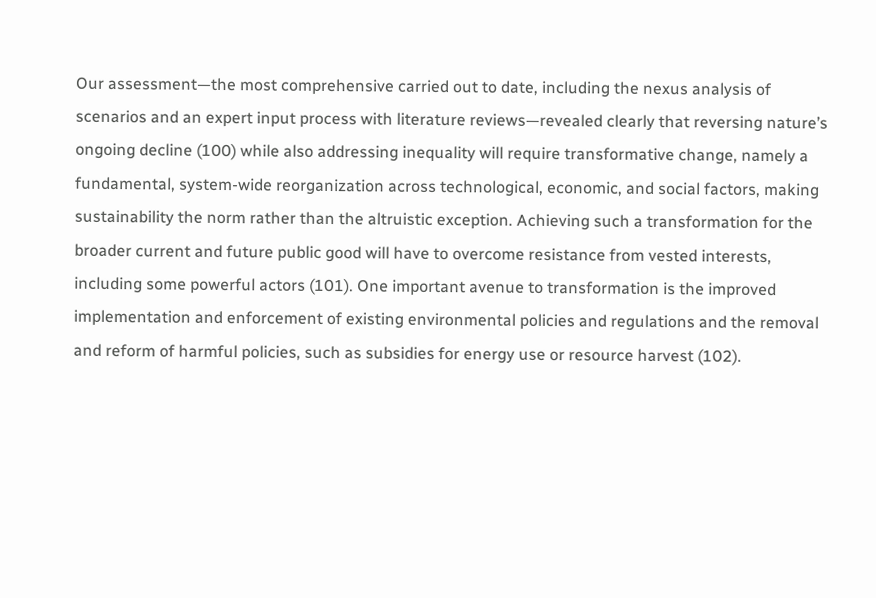Our assessment—the most comprehensive carried out to date, including the nexus analysis of scenarios and an expert input process with literature reviews—revealed clearly that reversing nature’s ongoing decline (100) while also addressing inequality will require transformative change, namely a fundamental, system-wide reorganization across technological, economic, and social factors, making sustainability the norm rather than the altruistic exception. Achieving such a transformation for the broader current and future public good will have to overcome resistance from vested interests, including some powerful actors (101). One important avenue to transformation is the improved implementation and enforcement of existing environmental policies and regulations and the removal and reform of harmful policies, such as subsidies for energy use or resource harvest (102).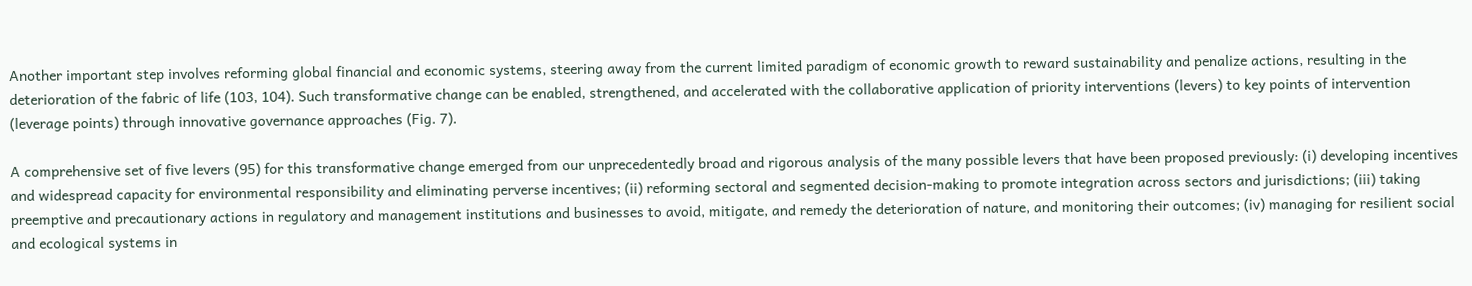Another important step involves reforming global financial and economic systems, steering away from the current limited paradigm of economic growth to reward sustainability and penalize actions, resulting in the deterioration of the fabric of life (103, 104). Such transformative change can be enabled, strengthened, and accelerated with the collaborative application of priority interventions (levers) to key points of intervention (leverage points) through innovative governance approaches (Fig. 7).

A comprehensive set of five levers (95) for this transformative change emerged from our unprecedentedly broad and rigorous analysis of the many possible levers that have been proposed previously: (i) developing incentives and widespread capacity for environmental responsibility and eliminating perverse incentives; (ii) reforming sectoral and segmented decision-making to promote integration across sectors and jurisdictions; (iii) taking preemptive and precautionary actions in regulatory and management institutions and businesses to avoid, mitigate, and remedy the deterioration of nature, and monitoring their outcomes; (iv) managing for resilient social and ecological systems in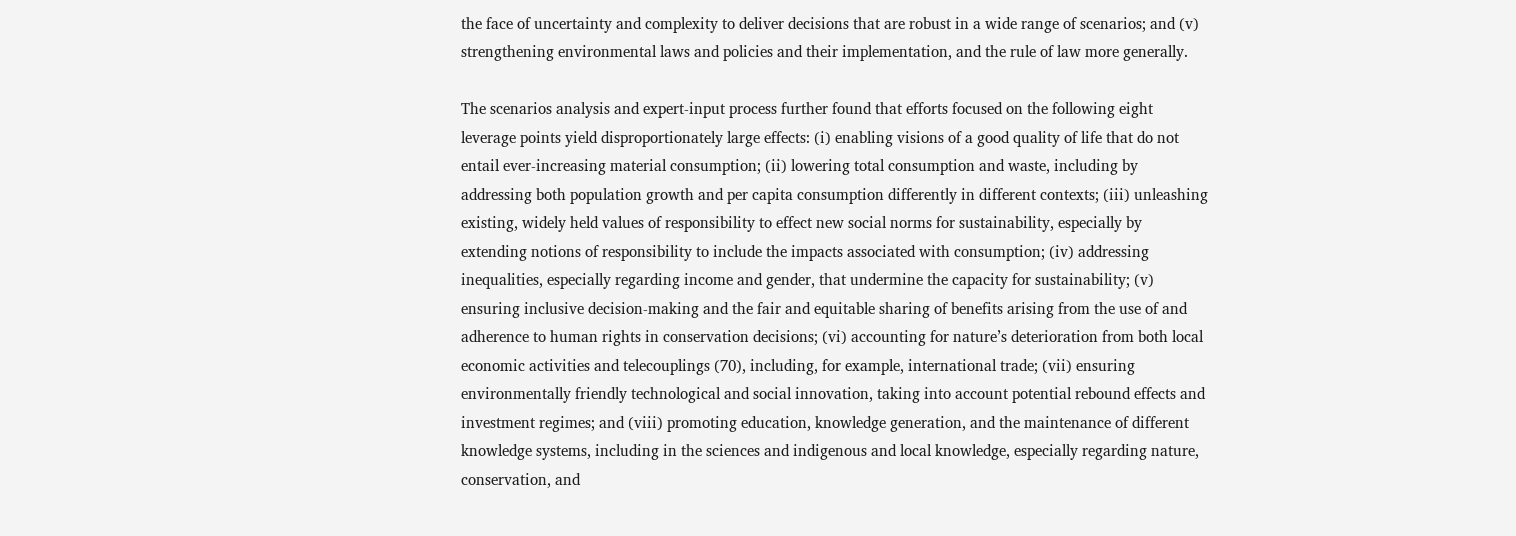the face of uncertainty and complexity to deliver decisions that are robust in a wide range of scenarios; and (v) strengthening environmental laws and policies and their implementation, and the rule of law more generally.

The scenarios analysis and expert-input process further found that efforts focused on the following eight leverage points yield disproportionately large effects: (i) enabling visions of a good quality of life that do not entail ever-increasing material consumption; (ii) lowering total consumption and waste, including by addressing both population growth and per capita consumption differently in different contexts; (iii) unleashing existing, widely held values of responsibility to effect new social norms for sustainability, especially by extending notions of responsibility to include the impacts associated with consumption; (iv) addressing inequalities, especially regarding income and gender, that undermine the capacity for sustainability; (v) ensuring inclusive decision-making and the fair and equitable sharing of benefits arising from the use of and adherence to human rights in conservation decisions; (vi) accounting for nature’s deterioration from both local economic activities and telecouplings (70), including, for example, international trade; (vii) ensuring environmentally friendly technological and social innovation, taking into account potential rebound effects and investment regimes; and (viii) promoting education, knowledge generation, and the maintenance of different knowledge systems, including in the sciences and indigenous and local knowledge, especially regarding nature, conservation, and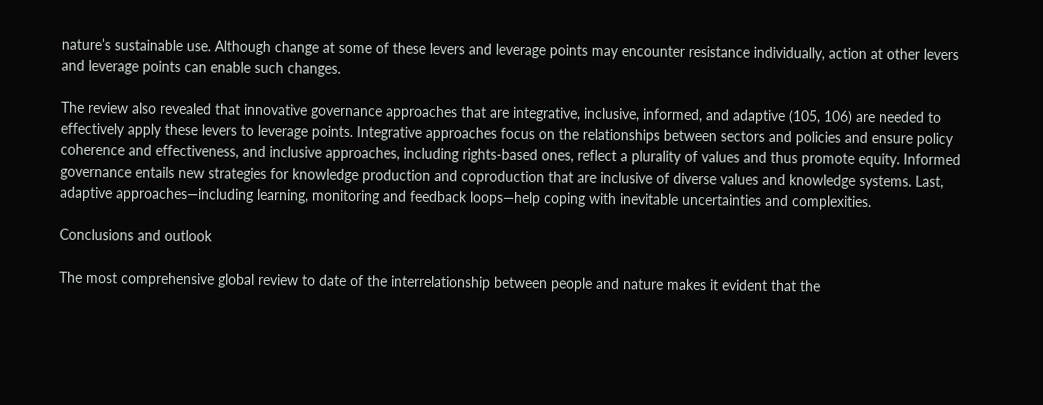nature’s sustainable use. Although change at some of these levers and leverage points may encounter resistance individually, action at other levers and leverage points can enable such changes.

The review also revealed that innovative governance approaches that are integrative, inclusive, informed, and adaptive (105, 106) are needed to effectively apply these levers to leverage points. Integrative approaches focus on the relationships between sectors and policies and ensure policy coherence and effectiveness, and inclusive approaches, including rights-based ones, reflect a plurality of values and thus promote equity. Informed governance entails new strategies for knowledge production and coproduction that are inclusive of diverse values and knowledge systems. Last, adaptive approaches—including learning, monitoring and feedback loops—help coping with inevitable uncertainties and complexities.

Conclusions and outlook

The most comprehensive global review to date of the interrelationship between people and nature makes it evident that the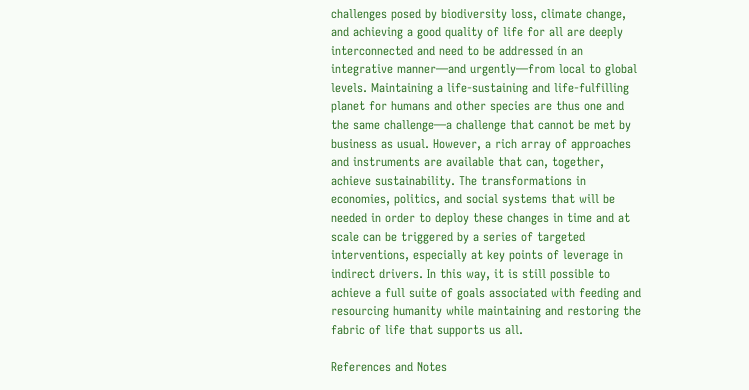challenges posed by biodiversity loss, climate change, and achieving a good quality of life for all are deeply interconnected and need to be addressed ín an integrative manner—and urgently—from local to global levels. Maintaining a life-sustaining and life-fulfilling planet for humans and other species are thus one and the same challenge—a challenge that cannot be met by business as usual. However, a rich array of approaches and instruments are available that can, together, achieve sustainability. The transformations in economies, politics, and social systems that will be needed in order to deploy these changes in time and at scale can be triggered by a series of targeted interventions, especially at key points of leverage in indirect drivers. In this way, it is still possible to achieve a full suite of goals associated with feeding and resourcing humanity while maintaining and restoring the fabric of life that supports us all.

References and Notes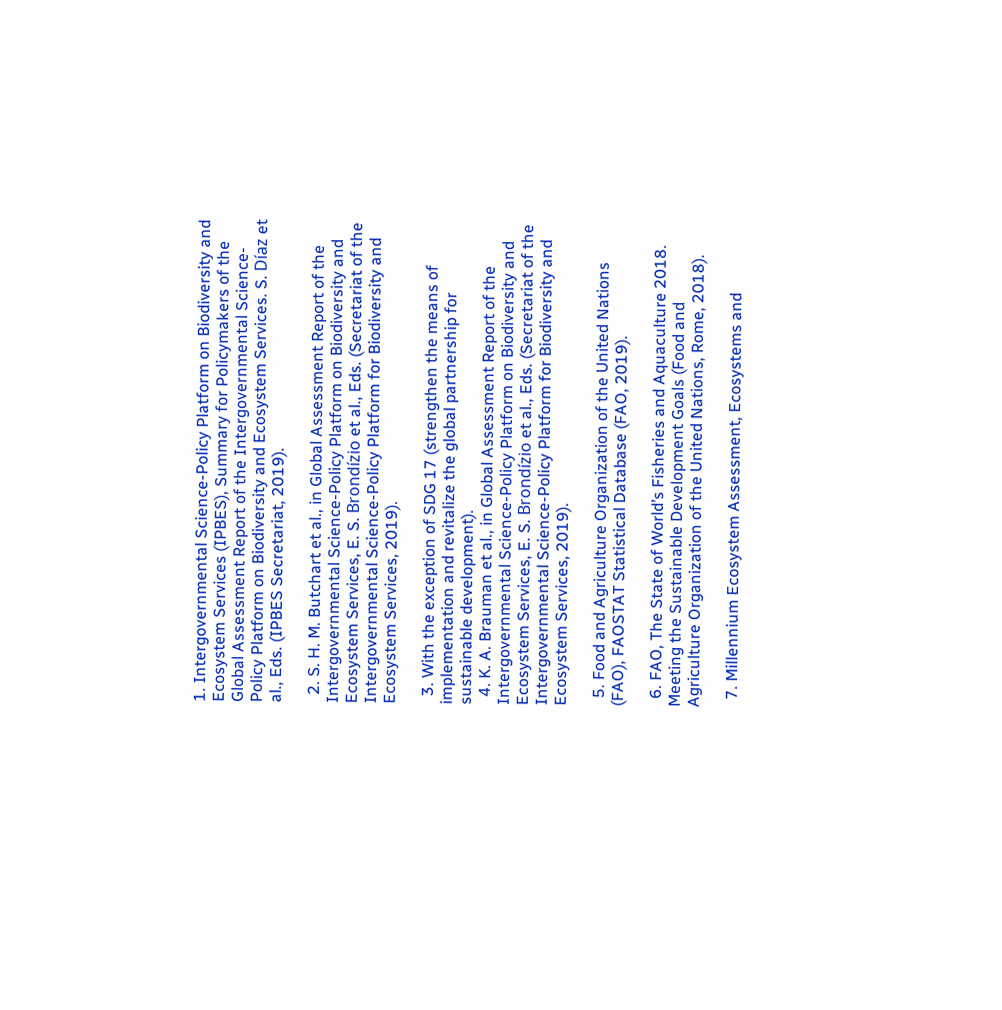1. Intergovernmental Science-Policy Platform on Biodiversity and Ecosystem Services (IPBES), Summary for Policymakers of the Global Assessment Report of the Intergovernmental Science-Policy Platform on Biodiversity and Ecosystem Services. S. Díaz et al., Eds. (IPBES Secretariat, 2019).

  2. S. H. M. Butchart et al., in Global Assessment Report of the Intergovernmental Science-Policy Platform on Biodiversity and Ecosystem Services, E. S. Brondízio et al., Eds. (Secretariat of the Intergovernmental Science-Policy Platform for Biodiversity and Ecosystem Services, 2019).

  3. With the exception of SDG 17 (strengthen the means of implementation and revitalize the global partnership for sustainable development).
  4. K. A. Brauman et al., in Global Assessment Report of the Intergovernmental Science-Policy Platform on Biodiversity and Ecosystem Services, E. S. Brondízio et al., Eds. (Secretariat of the Intergovernmental Science-Policy Platform for Biodiversity and Ecosystem Services, 2019).

  5. Food and Agriculture Organization of the United Nations (FAO), FAOSTAT Statistical Database (FAO, 2019).

  6. FAO, The State of World’s Fisheries and Aquaculture 2018. Meeting the Sustainable Development Goals (Food and Agriculture Organization of the United Nations, Rome, 2018).

  7. Millennium Ecosystem Assessment, Ecosystems and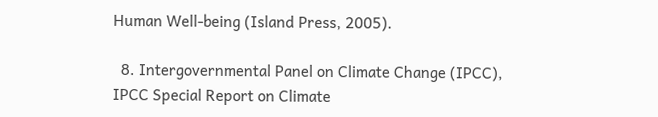Human Well-being (Island Press, 2005).

  8. Intergovernmental Panel on Climate Change (IPCC), IPCC Special Report on Climate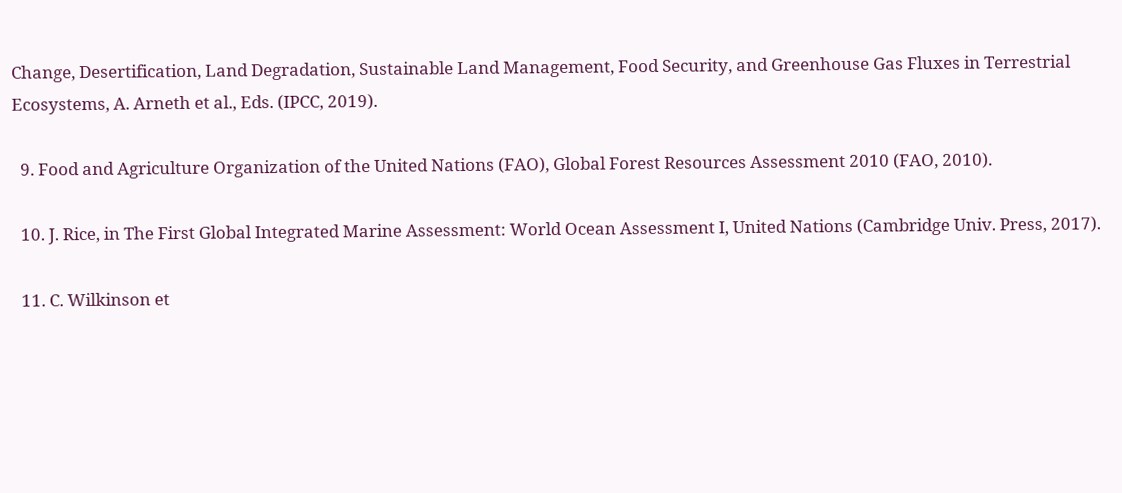Change, Desertification, Land Degradation, Sustainable Land Management, Food Security, and Greenhouse Gas Fluxes in Terrestrial Ecosystems, A. Arneth et al., Eds. (IPCC, 2019).

  9. Food and Agriculture Organization of the United Nations (FAO), Global Forest Resources Assessment 2010 (FAO, 2010).

  10. J. Rice, in The First Global Integrated Marine Assessment: World Ocean Assessment I, United Nations (Cambridge Univ. Press, 2017).

  11. C. Wilkinson et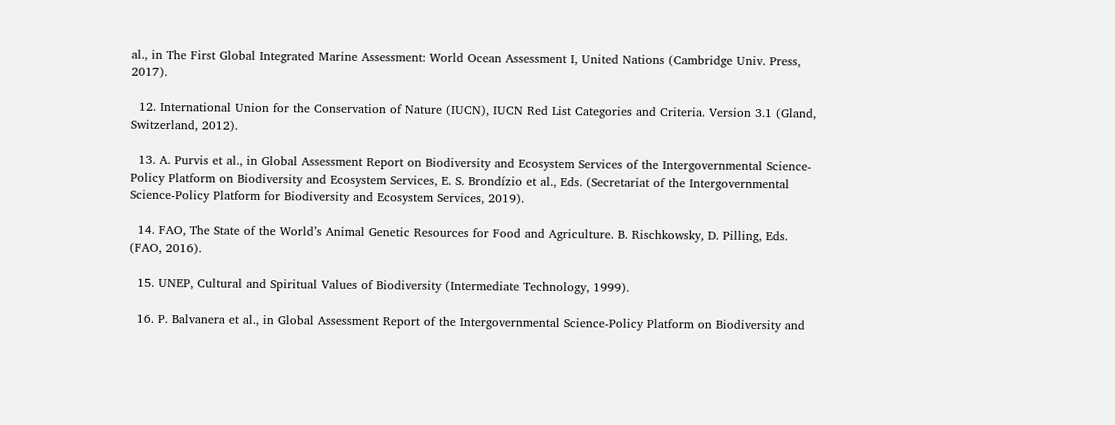al., in The First Global Integrated Marine Assessment: World Ocean Assessment I, United Nations (Cambridge Univ. Press, 2017).

  12. International Union for the Conservation of Nature (IUCN), IUCN Red List Categories and Criteria. Version 3.1 (Gland, Switzerland, 2012).

  13. A. Purvis et al., in Global Assessment Report on Biodiversity and Ecosystem Services of the Intergovernmental Science-Policy Platform on Biodiversity and Ecosystem Services, E. S. Brondízio et al., Eds. (Secretariat of the Intergovernmental Science-Policy Platform for Biodiversity and Ecosystem Services, 2019).

  14. FAO, The State of the World’s Animal Genetic Resources for Food and Agriculture. B. Rischkowsky, D. Pilling, Eds. (FAO, 2016).

  15. UNEP, Cultural and Spiritual Values of Biodiversity (Intermediate Technology, 1999).

  16. P. Balvanera et al., in Global Assessment Report of the Intergovernmental Science-Policy Platform on Biodiversity and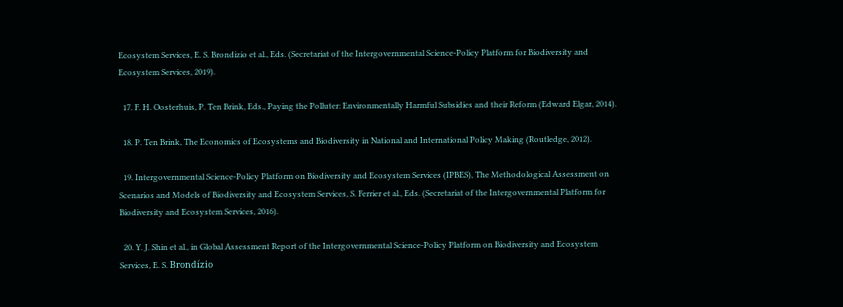Ecosystem Services, E. S. Brondizio et al., Eds. (Secretariat of the Intergovernmental Science-Policy Platform for Biodiversity and Ecosystem Services, 2019).

  17. F. H. Oosterhuis, P. Ten Brink, Eds., Paying the Polluter: Environmentally Harmful Subsidies and their Reform (Edward Elgar, 2014).

  18. P. Ten Brink, The Economics of Ecosystems and Biodiversity in National and International Policy Making (Routledge, 2012).

  19. Intergovernmental Science-Policy Platform on Biodiversity and Ecosystem Services (IPBES), The Methodological Assessment on Scenarios and Models of Biodiversity and Ecosystem Services, S. Ferrier et al., Eds. (Secretariat of the Intergovernmental Platform for Biodiversity and Ecosystem Services, 2016).

  20. Y. J. Shin et al., in Global Assessment Report of the Intergovernmental Science-Policy Platform on Biodiversity and Ecosystem Services, E. S. Brondízio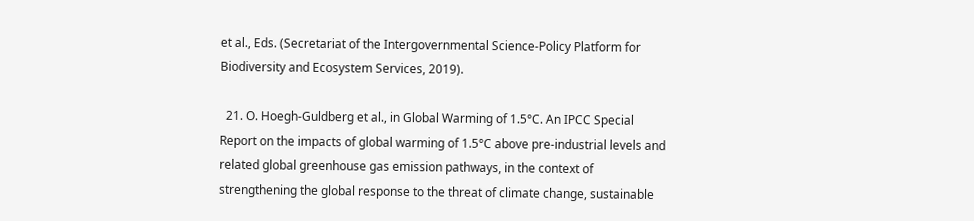et al., Eds. (Secretariat of the Intergovernmental Science-Policy Platform for Biodiversity and Ecosystem Services, 2019).

  21. O. Hoegh-Guldberg et al., in Global Warming of 1.5°C. An IPCC Special Report on the impacts of global warming of 1.5°C above pre-industrial levels and related global greenhouse gas emission pathways, in the context of strengthening the global response to the threat of climate change, sustainable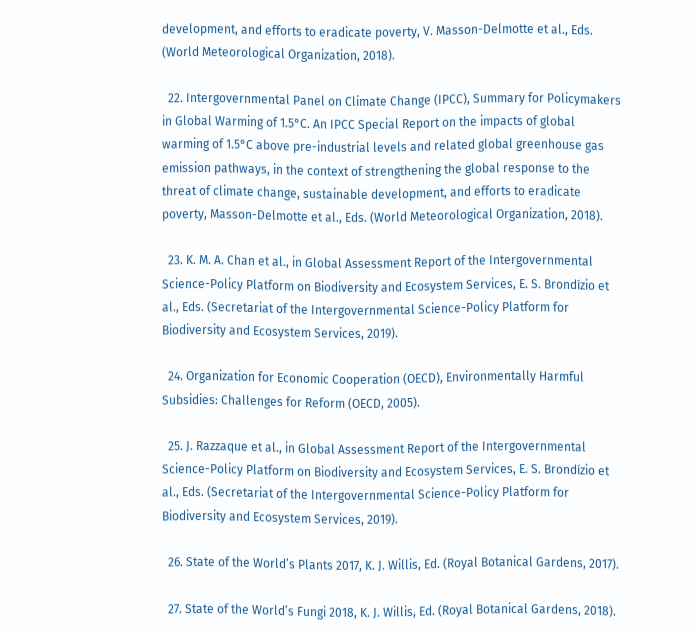development, and efforts to eradicate poverty, V. Masson-Delmotte et al., Eds. (World Meteorological Organization, 2018).

  22. Intergovernmental Panel on Climate Change (IPCC), Summary for Policymakers in Global Warming of 1.5°C. An IPCC Special Report on the impacts of global warming of 1.5°C above pre-industrial levels and related global greenhouse gas emission pathways, in the context of strengthening the global response to the threat of climate change, sustainable development, and efforts to eradicate poverty, Masson-Delmotte et al., Eds. (World Meteorological Organization, 2018).

  23. K. M. A. Chan et al., in Global Assessment Report of the Intergovernmental Science-Policy Platform on Biodiversity and Ecosystem Services, E. S. Brondízio et al., Eds. (Secretariat of the Intergovernmental Science-Policy Platform for Biodiversity and Ecosystem Services, 2019).

  24. Organization for Economic Cooperation (OECD), Environmentally Harmful Subsidies: Challenges for Reform (OECD, 2005).

  25. J. Razzaque et al., in Global Assessment Report of the Intergovernmental Science-Policy Platform on Biodiversity and Ecosystem Services, E. S. Brondízio et al., Eds. (Secretariat of the Intergovernmental Science-Policy Platform for Biodiversity and Ecosystem Services, 2019).

  26. State of the World’s Plants 2017, K. J. Willis, Ed. (Royal Botanical Gardens, 2017).

  27. State of the World’s Fungi 2018, K. J. Willis, Ed. (Royal Botanical Gardens, 2018).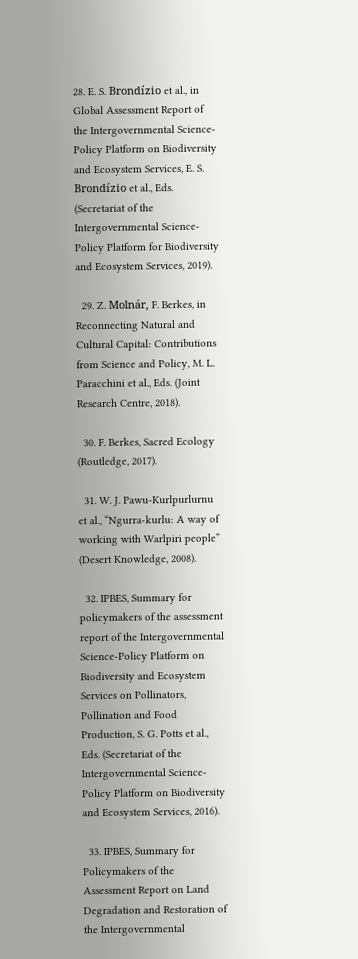28. E. S. Brondízio et al., in Global Assessment Report of the Intergovernmental Science-Policy Platform on Biodiversity and Ecosystem Services, E. S. Brondízio et al., Eds. (Secretariat of the Intergovernmental Science-Policy Platform for Biodiversity and Ecosystem Services, 2019).

  29. Z. Molnár, F. Berkes, in Reconnecting Natural and Cultural Capital: Contributions from Science and Policy, M. L. Paracchini et al., Eds. (Joint Research Centre, 2018).

  30. F. Berkes, Sacred Ecology (Routledge, 2017).

  31. W. J. Pawu-Kurlpurlurnu et al., “Ngurra-kurlu: A way of working with Warlpiri people” (Desert Knowledge, 2008).

  32. IPBES, Summary for policymakers of the assessment report of the Intergovernmental Science-Policy Platform on Biodiversity and Ecosystem Services on Pollinators, Pollination and Food Production, S. G. Potts et al., Eds. (Secretariat of the Intergovernmental Science-Policy Platform on Biodiversity and Ecosystem Services, 2016).

  33. IPBES, Summary for Policymakers of the Assessment Report on Land Degradation and Restoration of the Intergovernmental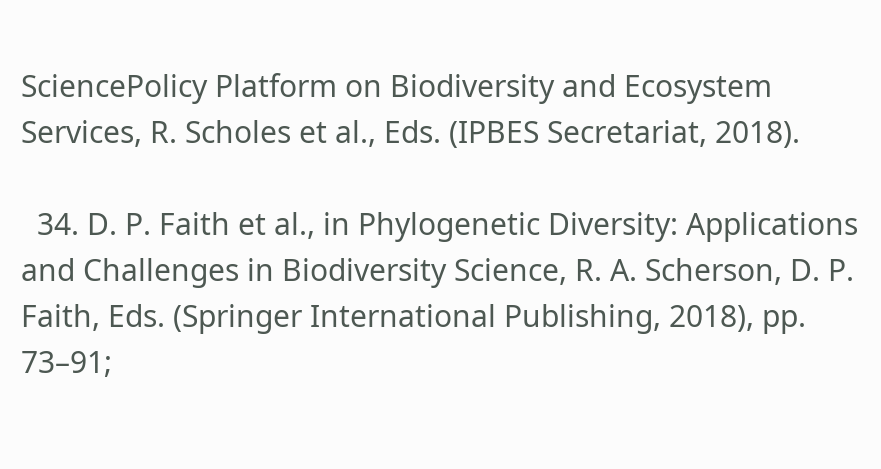SciencePolicy Platform on Biodiversity and Ecosystem Services, R. Scholes et al., Eds. (IPBES Secretariat, 2018).

  34. D. P. Faith et al., in Phylogenetic Diversity: Applications and Challenges in Biodiversity Science, R. A. Scherson, D. P. Faith, Eds. (Springer International Publishing, 2018), pp. 73–91;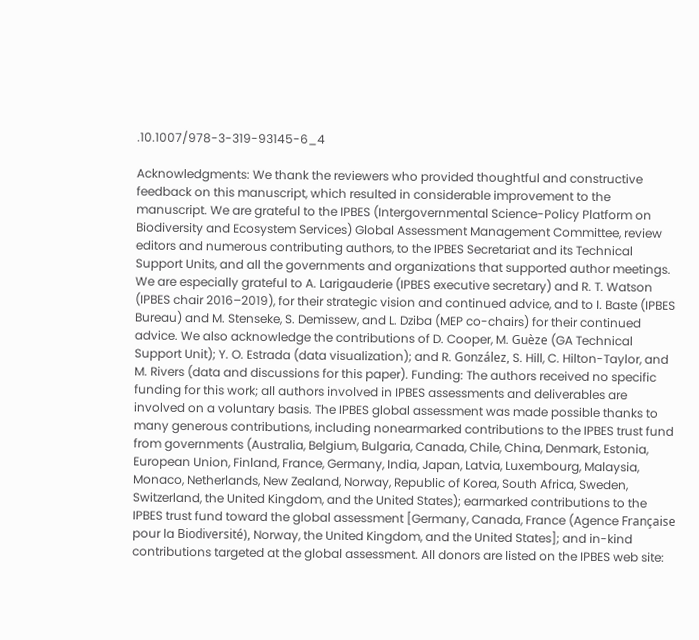.10.1007/978-3-319-93145-6_4

Acknowledgments: We thank the reviewers who provided thoughtful and constructive feedback on this manuscript, which resulted in considerable improvement to the manuscript. We are grateful to the IPBES (Intergovernmental Science-Policy Platform on Biodiversity and Ecosystem Services) Global Assessment Management Committee, review editors and numerous contributing authors, to the IPBES Secretariat and its Technical Support Units, and all the governments and organizations that supported author meetings. We are especially grateful to A. Larigauderie (IPBES executive secretary) and R. T. Watson (IPBES chair 2016–2019), for their strategic vision and continued advice, and to I. Baste (IPBES Bureau) and M. Stenseke, S. Demissew, and L. Dziba (MEP co-chairs) for their continued advice. We also acknowledge the contributions of D. Cooper, M. Guèze (GA Technical Support Unit); Y. O. Estrada (data visualization); and R. González, S. Hill, C. Hilton-Taylor, and M. Rivers (data and discussions for this paper). Funding: The authors received no specific funding for this work; all authors involved in IPBES assessments and deliverables are involved on a voluntary basis. The IPBES global assessment was made possible thanks to many generous contributions, including nonearmarked contributions to the IPBES trust fund from governments (Australia, Belgium, Bulgaria, Canada, Chile, China, Denmark, Estonia, European Union, Finland, France, Germany, India, Japan, Latvia, Luxembourg, Malaysia, Monaco, Netherlands, New Zealand, Norway, Republic of Korea, South Africa, Sweden, Switzerland, the United Kingdom, and the United States); earmarked contributions to the IPBES trust fund toward the global assessment [Germany, Canada, France (Agence Française pour la Biodiversité), Norway, the United Kingdom, and the United States]; and in-kind contributions targeted at the global assessment. All donors are listed on the IPBES web site: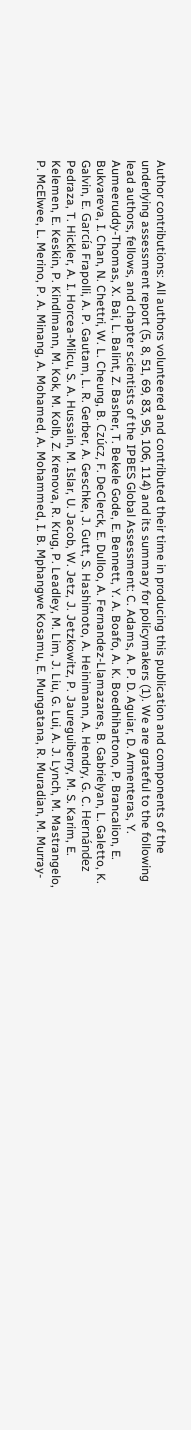Author contributions: All authors volunteered and contributed their time in producing this publication and components of the underlying assessment report (5, 8, 51, 69, 83, 95, 106, 114) and its summary for policymakers (1). We are grateful to the following lead authors, fellows, and chapter scientists of the IPBES Global Assessment: C. Adams, A. P. D. Aguiar, D. Armenteras, Y. Aumeeruddy-Thomas, X. Bai, L. Balint, Z. Basher, T. Bekele Gode, E. Bennett, Y. A. Boafo, A. K. Boedhihartono, P. Brancalion, E. Bukvareva, I. Chan, N. Chettri, W. L. Cheung, B. Czúcz, F. DeClerck, E. Dulloo, A. Fernandez-Llamazares, B. Gabrielyan, L. Galetto, K. Galvin, E. García Frapolli, A. P. Gautam, L. R. Gerber, A. Geschke, J. Gutt, S. Hashimoto, A. Heinimann, A. Hendry, G. C. Hernández Pedraza, T. Hickler, A. I. Horcea-Milcu, S. A. Hussain, M. Islar, U. Jacob, W. Jetz, J. Jetzkowitz, P. Jaureguiberry, M. S. Karim, E. Kelemen, E. Keskin, P. Kindlmann, M. Kok, M. Kolb, Z. Krenova, R. Krug, P. Leadley, M. Lim, J. Liu, G. Lui, A. J. Lynch, M. Mastrangelo, P. McElwee, L. Merino, P. A. Minang, A. Mohamed, A. Mohammed, I. B. Mphangwe Kosamu, E. Mungatana, R. Muradian, M. Murray-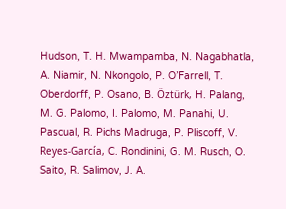Hudson, T. H. Mwampamba, N. Nagabhatla, A. Niamir, N. Nkongolo, P. O’Farrell, T. Oberdorff, P. Osano, B. Öztürk, H. Palang, M. G. Palomo, I. Palomo, M. Panahi, U. Pascual, R. Pichs Madruga, P. Pliscoff, V. Reyes-García, C. Rondinini, G. M. Rusch, O. Saito, R. Salimov, J. A.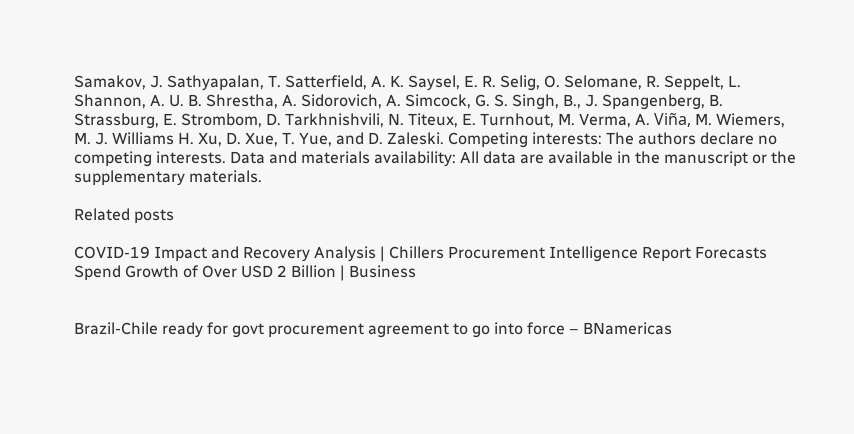Samakov, J. Sathyapalan, T. Satterfield, A. K. Saysel, E. R. Selig, O. Selomane, R. Seppelt, L. Shannon, A. U. B. Shrestha, A. Sidorovich, A. Simcock, G. S. Singh, B., J. Spangenberg, B. Strassburg, E. Strombom, D. Tarkhnishvili, N. Titeux, E. Turnhout, M. Verma, A. Viña, M. Wiemers, M. J. Williams H. Xu, D. Xue, T. Yue, and D. Zaleski. Competing interests: The authors declare no competing interests. Data and materials availability: All data are available in the manuscript or the supplementary materials.

Related posts

COVID-19 Impact and Recovery Analysis | Chillers Procurement Intelligence Report Forecasts Spend Growth of Over USD 2 Billion | Business


Brazil-Chile ready for govt procurement agreement to go into force – BNamericas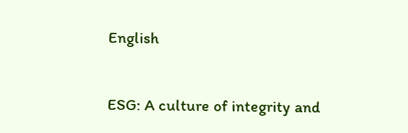English


ESG: A culture of integrity and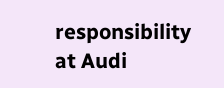responsibility at Audi